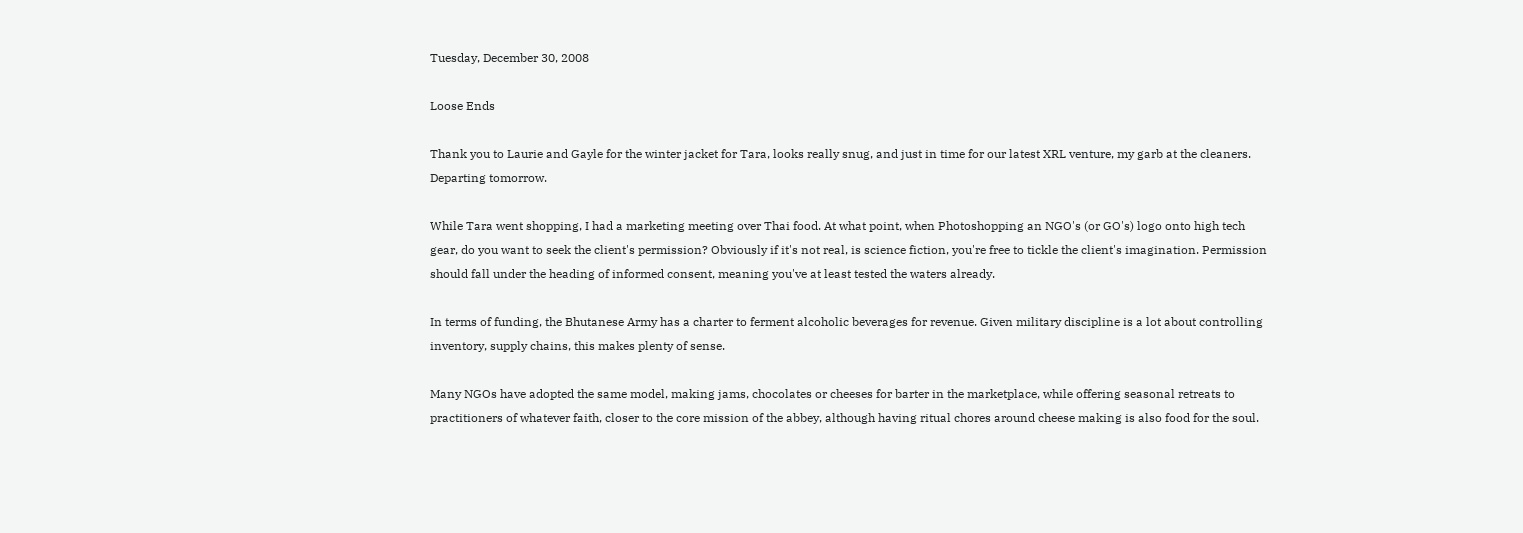Tuesday, December 30, 2008

Loose Ends

Thank you to Laurie and Gayle for the winter jacket for Tara, looks really snug, and just in time for our latest XRL venture, my garb at the cleaners. Departing tomorrow.

While Tara went shopping, I had a marketing meeting over Thai food. At what point, when Photoshopping an NGO's (or GO's) logo onto high tech gear, do you want to seek the client's permission? Obviously if it's not real, is science fiction, you're free to tickle the client's imagination. Permission should fall under the heading of informed consent, meaning you've at least tested the waters already.

In terms of funding, the Bhutanese Army has a charter to ferment alcoholic beverages for revenue. Given military discipline is a lot about controlling inventory, supply chains, this makes plenty of sense.

Many NGOs have adopted the same model, making jams, chocolates or cheeses for barter in the marketplace, while offering seasonal retreats to practitioners of whatever faith, closer to the core mission of the abbey, although having ritual chores around cheese making is also food for the soul.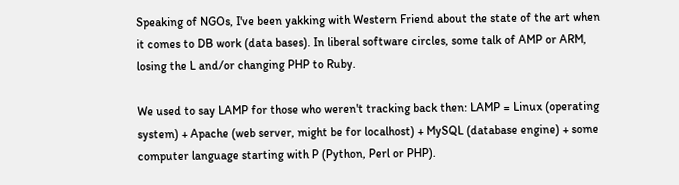Speaking of NGOs, I've been yakking with Western Friend about the state of the art when it comes to DB work (data bases). In liberal software circles, some talk of AMP or ARM, losing the L and/or changing PHP to Ruby.

We used to say LAMP for those who weren't tracking back then: LAMP = Linux (operating system) + Apache (web server, might be for localhost) + MySQL (database engine) + some computer language starting with P (Python, Perl or PHP).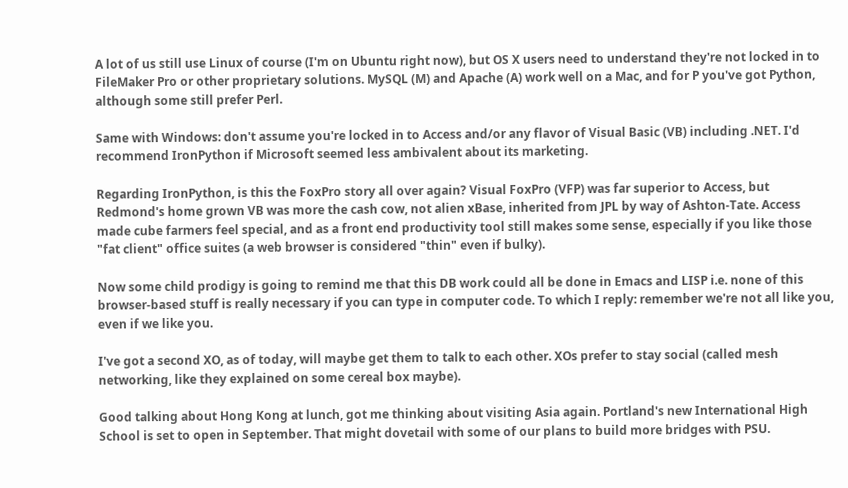A lot of us still use Linux of course (I'm on Ubuntu right now), but OS X users need to understand they're not locked in to FileMaker Pro or other proprietary solutions. MySQL (M) and Apache (A) work well on a Mac, and for P you've got Python, although some still prefer Perl.

Same with Windows: don't assume you're locked in to Access and/or any flavor of Visual Basic (VB) including .NET. I'd recommend IronPython if Microsoft seemed less ambivalent about its marketing.

Regarding IronPython, is this the FoxPro story all over again? Visual FoxPro (VFP) was far superior to Access, but Redmond's home grown VB was more the cash cow, not alien xBase, inherited from JPL by way of Ashton-Tate. Access made cube farmers feel special, and as a front end productivity tool still makes some sense, especially if you like those "fat client" office suites (a web browser is considered "thin" even if bulky).

Now some child prodigy is going to remind me that this DB work could all be done in Emacs and LISP i.e. none of this browser-based stuff is really necessary if you can type in computer code. To which I reply: remember we're not all like you, even if we like you.

I've got a second XO, as of today, will maybe get them to talk to each other. XOs prefer to stay social (called mesh networking, like they explained on some cereal box maybe).

Good talking about Hong Kong at lunch, got me thinking about visiting Asia again. Portland's new International High School is set to open in September. That might dovetail with some of our plans to build more bridges with PSU.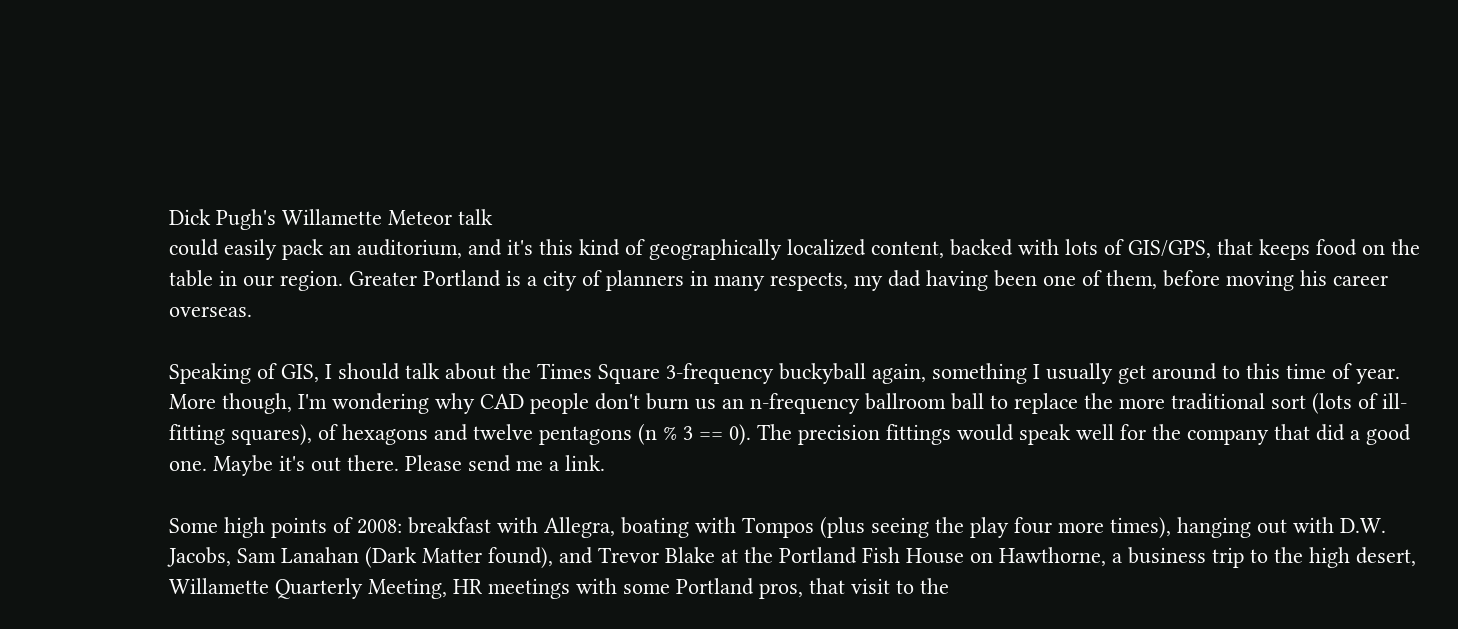Dick Pugh's Willamette Meteor talk
could easily pack an auditorium, and it's this kind of geographically localized content, backed with lots of GIS/GPS, that keeps food on the table in our region. Greater Portland is a city of planners in many respects, my dad having been one of them, before moving his career overseas.

Speaking of GIS, I should talk about the Times Square 3-frequency buckyball again, something I usually get around to this time of year. More though, I'm wondering why CAD people don't burn us an n-frequency ballroom ball to replace the more traditional sort (lots of ill-fitting squares), of hexagons and twelve pentagons (n % 3 == 0). The precision fittings would speak well for the company that did a good one. Maybe it's out there. Please send me a link.

Some high points of 2008: breakfast with Allegra, boating with Tompos (plus seeing the play four more times), hanging out with D.W. Jacobs, Sam Lanahan (Dark Matter found), and Trevor Blake at the Portland Fish House on Hawthorne, a business trip to the high desert, Willamette Quarterly Meeting, HR meetings with some Portland pros, that visit to the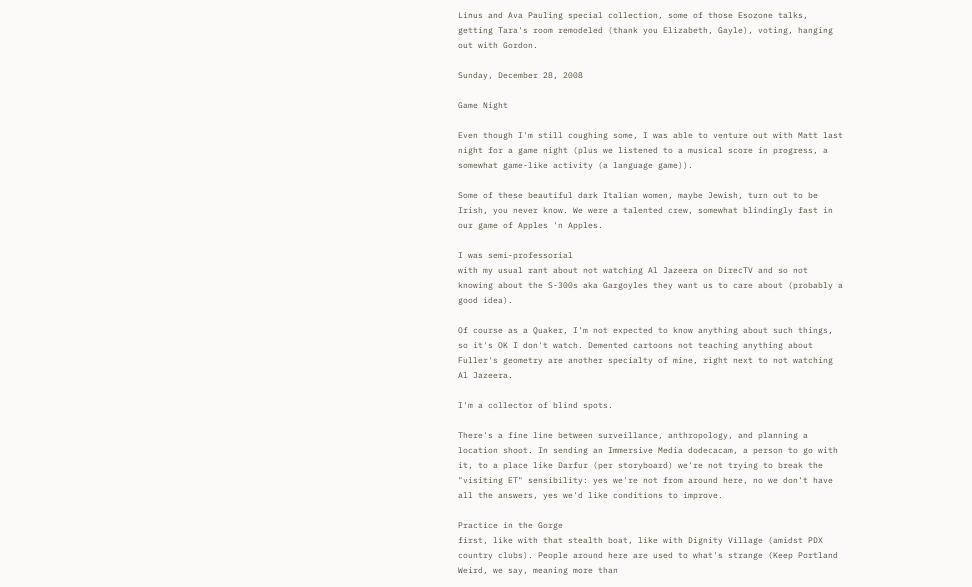Linus and Ava Pauling special collection, some of those Esozone talks, getting Tara's room remodeled (thank you Elizabeth, Gayle), voting, hanging out with Gordon.

Sunday, December 28, 2008

Game Night

Even though I'm still coughing some, I was able to venture out with Matt last night for a game night (plus we listened to a musical score in progress, a somewhat game-like activity (a language game)).

Some of these beautiful dark Italian women, maybe Jewish, turn out to be Irish, you never know. We were a talented crew, somewhat blindingly fast in our game of Apples 'n Apples.

I was semi-professorial
with my usual rant about not watching Al Jazeera on DirecTV and so not knowing about the S-300s aka Gargoyles they want us to care about (probably a good idea).

Of course as a Quaker, I'm not expected to know anything about such things, so it's OK I don't watch. Demented cartoons not teaching anything about Fuller's geometry are another specialty of mine, right next to not watching Al Jazeera.

I'm a collector of blind spots.

There's a fine line between surveillance, anthropology, and planning a location shoot. In sending an Immersive Media dodecacam, a person to go with it, to a place like Darfur (per storyboard) we're not trying to break the "visiting ET" sensibility: yes we're not from around here, no we don't have all the answers, yes we'd like conditions to improve.

Practice in the Gorge
first, like with that stealth boat, like with Dignity Village (amidst PDX country clubs). People around here are used to what's strange (Keep Portland Weird, we say, meaning more than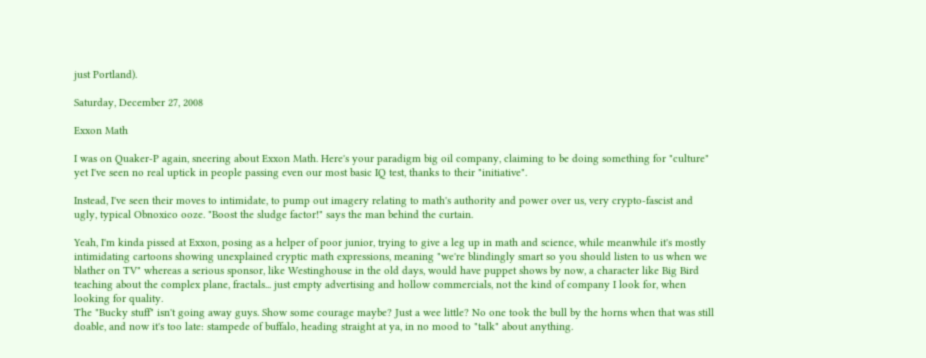just Portland).

Saturday, December 27, 2008

Exxon Math

I was on Quaker-P again, sneering about Exxon Math. Here's your paradigm big oil company, claiming to be doing something for "culture" yet I've seen no real uptick in people passing even our most basic IQ test, thanks to their "initiative".

Instead, I've seen their moves to intimidate, to pump out imagery relating to math's authority and power over us, very crypto-fascist and ugly, typical Obnoxico ooze. "Boost the sludge factor!" says the man behind the curtain.

Yeah, I'm kinda pissed at Exxon, posing as a helper of poor junior, trying to give a leg up in math and science, while meanwhile it's mostly intimidating cartoons showing unexplained cryptic math expressions, meaning "we're blindingly smart so you should listen to us when we blather on TV" whereas a serious sponsor, like Westinghouse in the old days, would have puppet shows by now, a character like Big Bird teaching about the complex plane, fractals... just empty advertising and hollow commercials, not the kind of company I look for, when looking for quality.
The "Bucky stuff" isn't going away guys. Show some courage maybe? Just a wee little? No one took the bull by the horns when that was still doable, and now it's too late: stampede of buffalo, heading straight at ya, in no mood to "talk" about anything.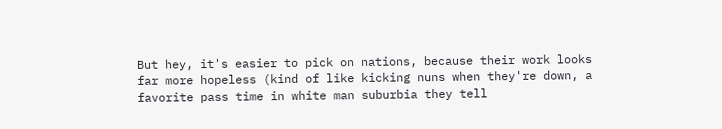But hey, it's easier to pick on nations, because their work looks far more hopeless (kind of like kicking nuns when they're down, a favorite pass time in white man suburbia they tell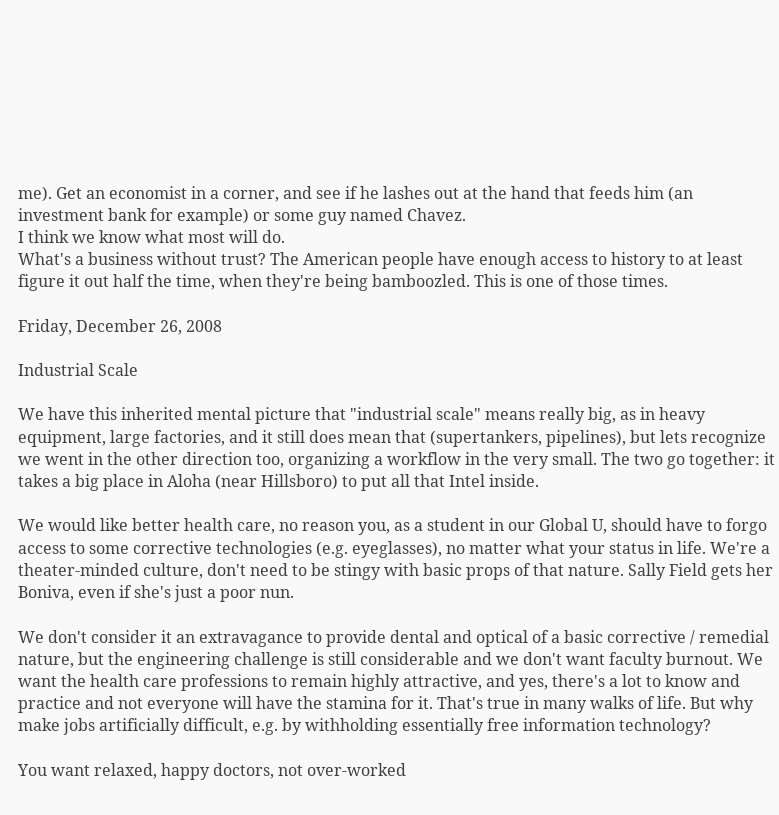me). Get an economist in a corner, and see if he lashes out at the hand that feeds him (an investment bank for example) or some guy named Chavez.
I think we know what most will do.
What's a business without trust? The American people have enough access to history to at least figure it out half the time, when they're being bamboozled. This is one of those times.

Friday, December 26, 2008

Industrial Scale

We have this inherited mental picture that "industrial scale" means really big, as in heavy equipment, large factories, and it still does mean that (supertankers, pipelines), but lets recognize we went in the other direction too, organizing a workflow in the very small. The two go together: it takes a big place in Aloha (near Hillsboro) to put all that Intel inside.

We would like better health care, no reason you, as a student in our Global U, should have to forgo access to some corrective technologies (e.g. eyeglasses), no matter what your status in life. We're a theater-minded culture, don't need to be stingy with basic props of that nature. Sally Field gets her Boniva, even if she's just a poor nun.

We don't consider it an extravagance to provide dental and optical of a basic corrective / remedial nature, but the engineering challenge is still considerable and we don't want faculty burnout. We want the health care professions to remain highly attractive, and yes, there's a lot to know and practice and not everyone will have the stamina for it. That's true in many walks of life. But why make jobs artificially difficult, e.g. by withholding essentially free information technology?

You want relaxed, happy doctors, not over-worked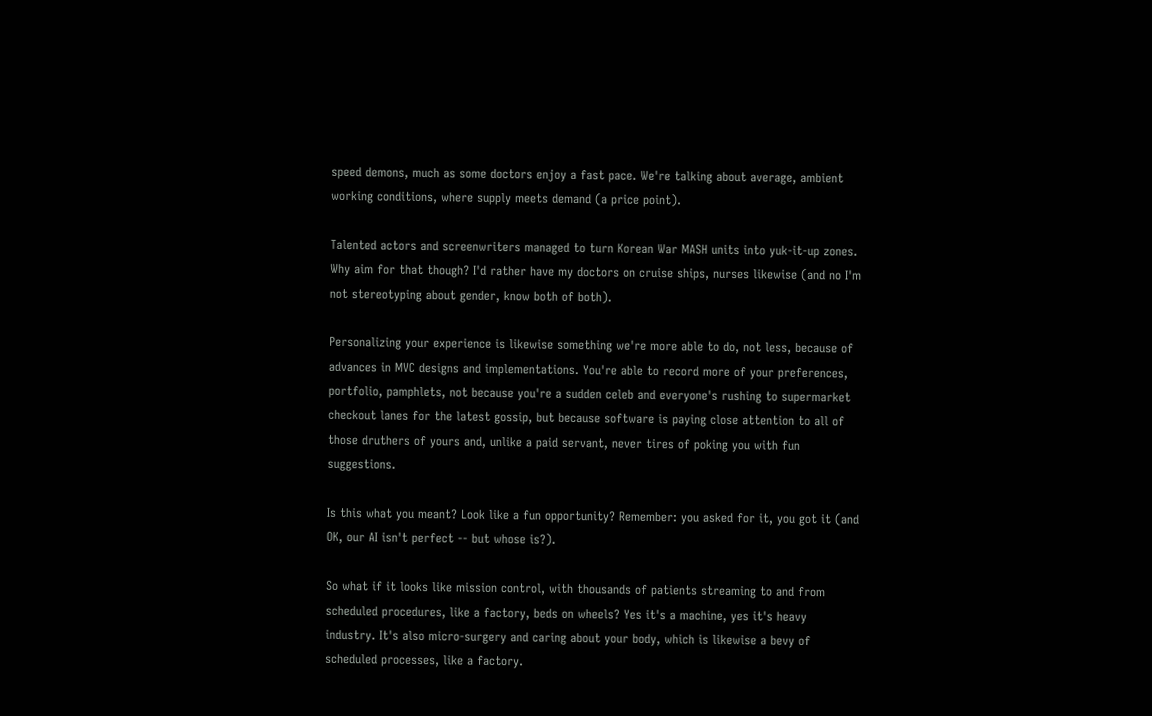speed demons, much as some doctors enjoy a fast pace. We're talking about average, ambient working conditions, where supply meets demand (a price point).

Talented actors and screenwriters managed to turn Korean War MASH units into yuk-it-up zones. Why aim for that though? I'd rather have my doctors on cruise ships, nurses likewise (and no I'm not stereotyping about gender, know both of both).

Personalizing your experience is likewise something we're more able to do, not less, because of advances in MVC designs and implementations. You're able to record more of your preferences, portfolio, pamphlets, not because you're a sudden celeb and everyone's rushing to supermarket checkout lanes for the latest gossip, but because software is paying close attention to all of those druthers of yours and, unlike a paid servant, never tires of poking you with fun suggestions.

Is this what you meant? Look like a fun opportunity? Remember: you asked for it, you got it (and OK, our AI isn't perfect -- but whose is?).

So what if it looks like mission control, with thousands of patients streaming to and from scheduled procedures, like a factory, beds on wheels? Yes it's a machine, yes it's heavy industry. It's also micro-surgery and caring about your body, which is likewise a bevy of scheduled processes, like a factory.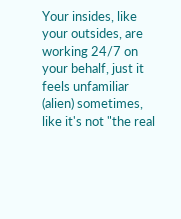Your insides, like your outsides, are working 24/7 on your behalf, just it feels unfamiliar (alien) sometimes, like it's not "the real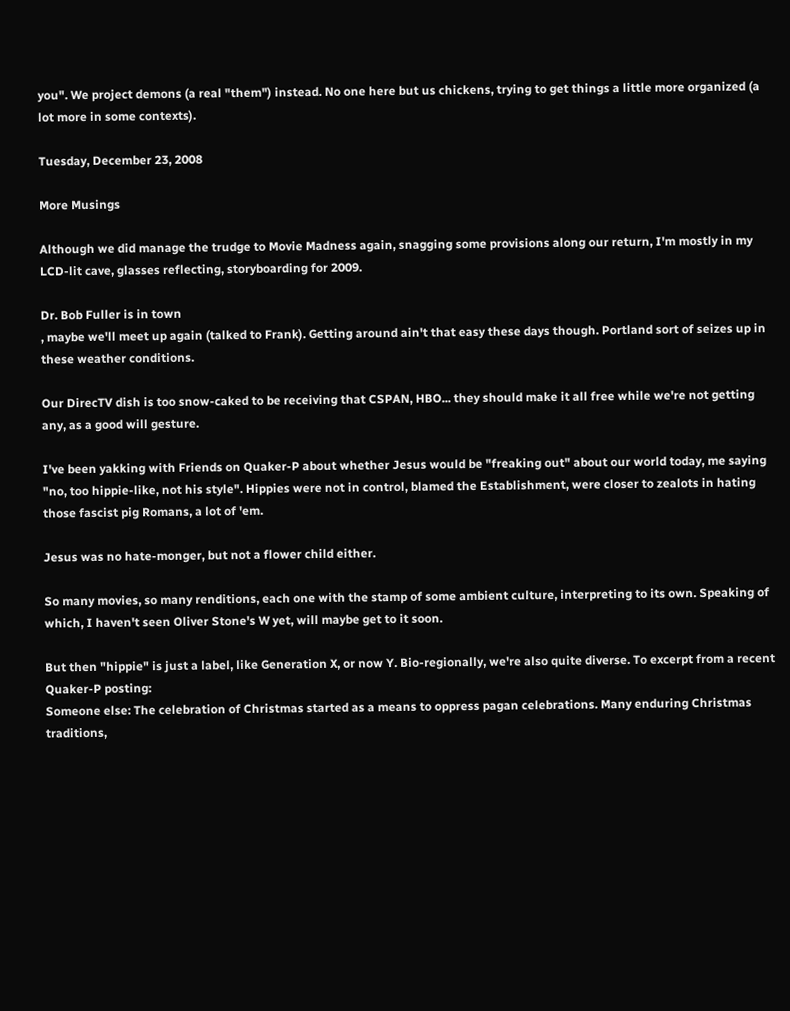you". We project demons (a real "them") instead. No one here but us chickens, trying to get things a little more organized (a lot more in some contexts).

Tuesday, December 23, 2008

More Musings

Although we did manage the trudge to Movie Madness again, snagging some provisions along our return, I'm mostly in my LCD-lit cave, glasses reflecting, storyboarding for 2009.

Dr. Bob Fuller is in town
, maybe we'll meet up again (talked to Frank). Getting around ain't that easy these days though. Portland sort of seizes up in these weather conditions.

Our DirecTV dish is too snow-caked to be receiving that CSPAN, HBO... they should make it all free while we're not getting any, as a good will gesture.

I've been yakking with Friends on Quaker-P about whether Jesus would be "freaking out" about our world today, me saying "no, too hippie-like, not his style". Hippies were not in control, blamed the Establishment, were closer to zealots in hating those fascist pig Romans, a lot of 'em.

Jesus was no hate-monger, but not a flower child either.

So many movies, so many renditions, each one with the stamp of some ambient culture, interpreting to its own. Speaking of which, I haven't seen Oliver Stone's W yet, will maybe get to it soon.

But then "hippie" is just a label, like Generation X, or now Y. Bio-regionally, we're also quite diverse. To excerpt from a recent Quaker-P posting:
Someone else: The celebration of Christmas started as a means to oppress pagan celebrations. Many enduring Christmas traditions,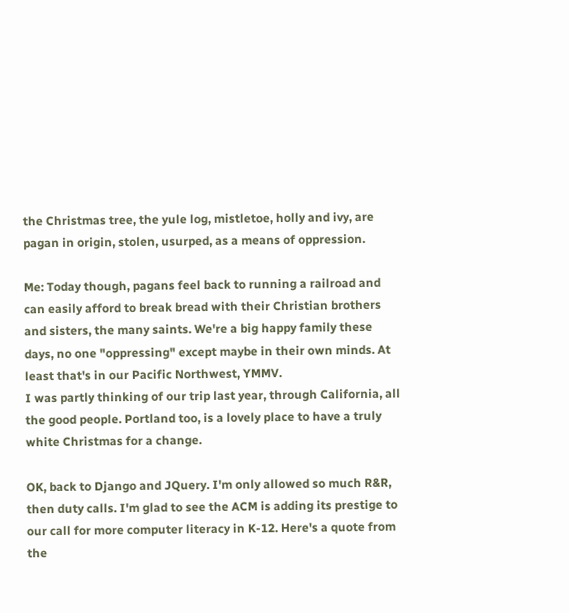the Christmas tree, the yule log, mistletoe, holly and ivy, are pagan in origin, stolen, usurped, as a means of oppression.

Me: Today though, pagans feel back to running a railroad and can easily afford to break bread with their Christian brothers and sisters, the many saints. We're a big happy family these days, no one "oppressing" except maybe in their own minds. At least that's in our Pacific Northwest, YMMV.
I was partly thinking of our trip last year, through California, all the good people. Portland too, is a lovely place to have a truly white Christmas for a change.

OK, back to Django and JQuery. I'm only allowed so much R&R, then duty calls. I'm glad to see the ACM is adding its prestige to our call for more computer literacy in K-12. Here's a quote from the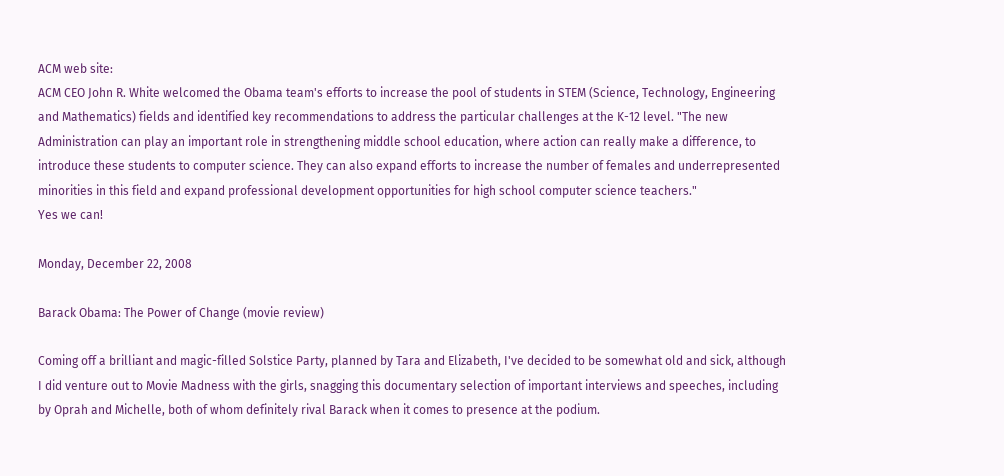ACM web site:
ACM CEO John R. White welcomed the Obama team's efforts to increase the pool of students in STEM (Science, Technology, Engineering and Mathematics) fields and identified key recommendations to address the particular challenges at the K-12 level. "The new Administration can play an important role in strengthening middle school education, where action can really make a difference, to introduce these students to computer science. They can also expand efforts to increase the number of females and underrepresented minorities in this field and expand professional development opportunities for high school computer science teachers."
Yes we can!

Monday, December 22, 2008

Barack Obama: The Power of Change (movie review)

Coming off a brilliant and magic-filled Solstice Party, planned by Tara and Elizabeth, I've decided to be somewhat old and sick, although I did venture out to Movie Madness with the girls, snagging this documentary selection of important interviews and speeches, including by Oprah and Michelle, both of whom definitely rival Barack when it comes to presence at the podium.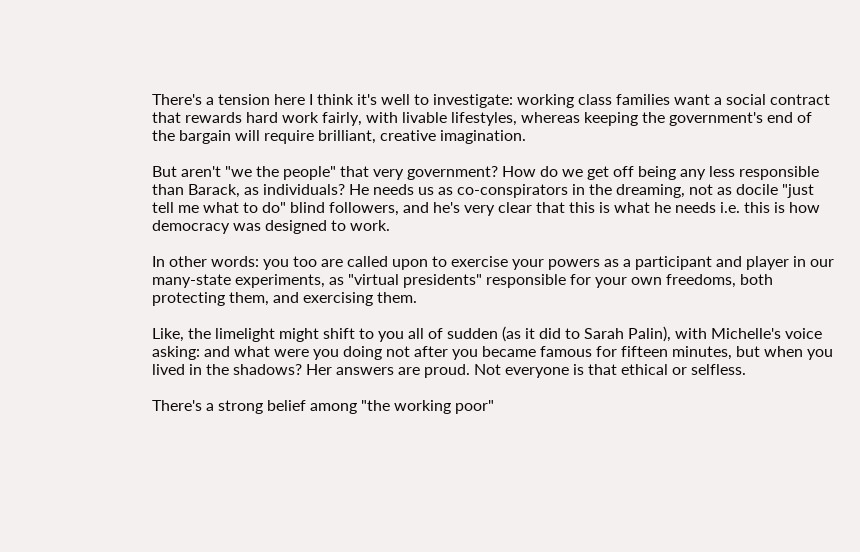There's a tension here I think it's well to investigate: working class families want a social contract that rewards hard work fairly, with livable lifestyles, whereas keeping the government's end of the bargain will require brilliant, creative imagination.

But aren't "we the people" that very government? How do we get off being any less responsible than Barack, as individuals? He needs us as co-conspirators in the dreaming, not as docile "just tell me what to do" blind followers, and he's very clear that this is what he needs i.e. this is how democracy was designed to work.

In other words: you too are called upon to exercise your powers as a participant and player in our many-state experiments, as "virtual presidents" responsible for your own freedoms, both protecting them, and exercising them.

Like, the limelight might shift to you all of sudden (as it did to Sarah Palin), with Michelle's voice asking: and what were you doing not after you became famous for fifteen minutes, but when you lived in the shadows? Her answers are proud. Not everyone is that ethical or selfless.

There's a strong belief among "the working poor"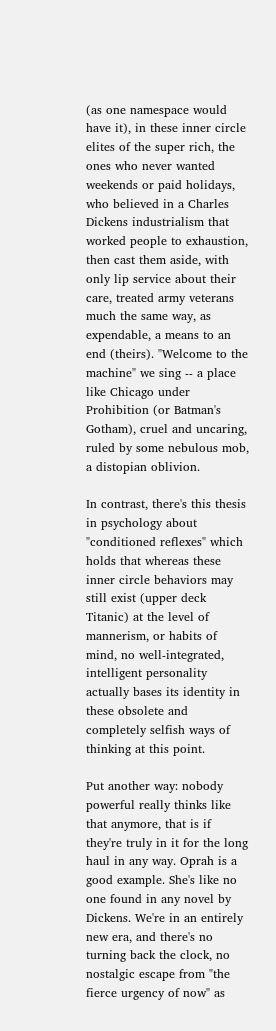(as one namespace would have it), in these inner circle elites of the super rich, the ones who never wanted weekends or paid holidays, who believed in a Charles Dickens industrialism that worked people to exhaustion, then cast them aside, with only lip service about their care, treated army veterans much the same way, as expendable, a means to an end (theirs). "Welcome to the machine" we sing -- a place like Chicago under Prohibition (or Batman's Gotham), cruel and uncaring, ruled by some nebulous mob, a distopian oblivion.

In contrast, there's this thesis in psychology about "conditioned reflexes" which holds that whereas these inner circle behaviors may still exist (upper deck Titanic) at the level of mannerism, or habits of mind, no well-integrated, intelligent personality actually bases its identity in these obsolete and completely selfish ways of thinking at this point.

Put another way: nobody powerful really thinks like that anymore, that is if they're truly in it for the long haul in any way. Oprah is a good example. She's like no one found in any novel by Dickens. We're in an entirely new era, and there's no turning back the clock, no nostalgic escape from "the fierce urgency of now" as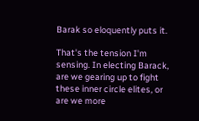Barak so eloquently puts it.

That's the tension I'm sensing. In electing Barack, are we gearing up to fight these inner circle elites, or are we more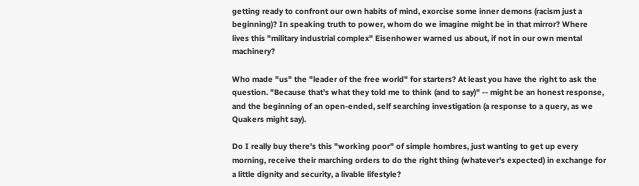getting ready to confront our own habits of mind, exorcise some inner demons (racism just a beginning)? In speaking truth to power, whom do we imagine might be in that mirror? Where lives this "military industrial complex" Eisenhower warned us about, if not in our own mental machinery?

Who made "us" the "leader of the free world" for starters? At least you have the right to ask the question. "Because that's what they told me to think (and to say)" -- might be an honest response, and the beginning of an open-ended, self searching investigation (a response to a query, as we Quakers might say).

Do I really buy there's this "working poor" of simple hombres, just wanting to get up every morning, receive their marching orders to do the right thing (whatever's expected) in exchange for a little dignity and security, a livable lifestyle?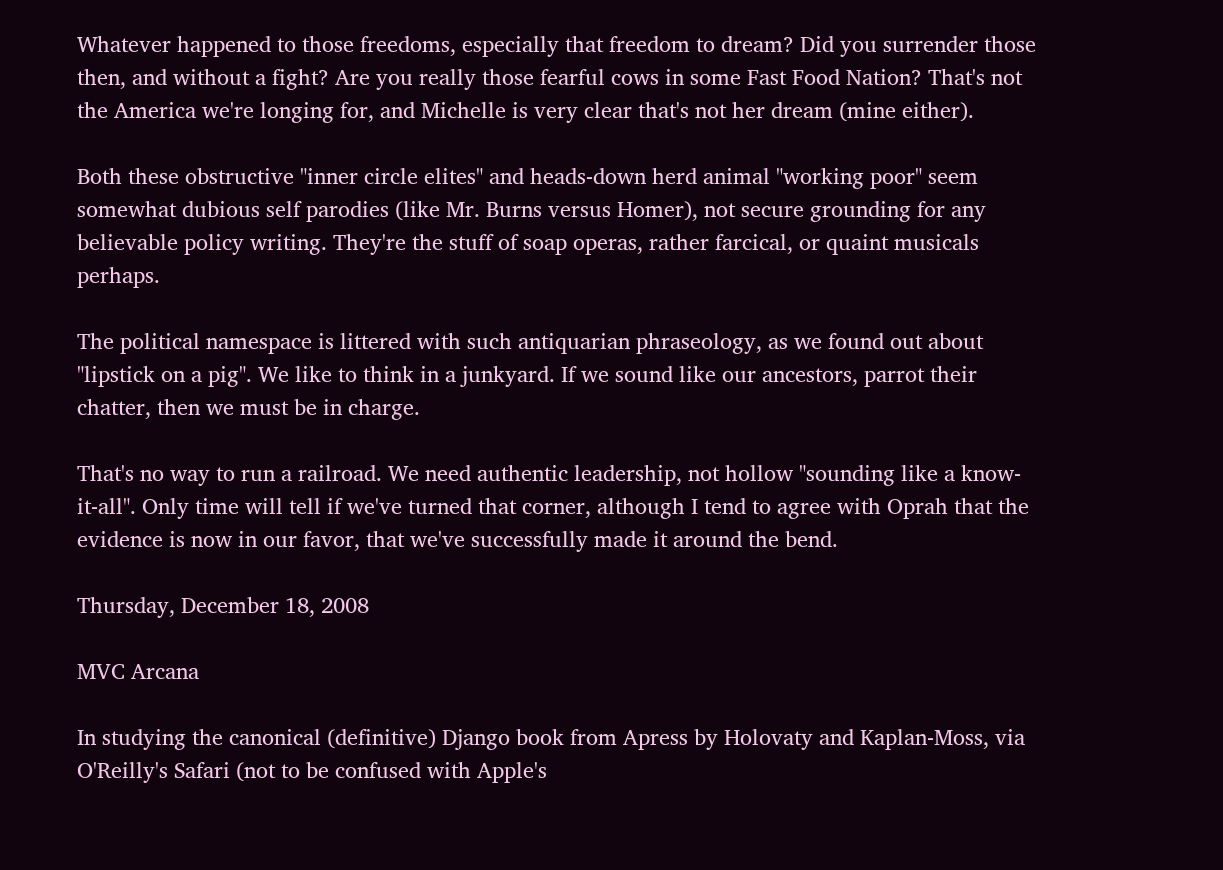Whatever happened to those freedoms, especially that freedom to dream? Did you surrender those then, and without a fight? Are you really those fearful cows in some Fast Food Nation? That's not the America we're longing for, and Michelle is very clear that's not her dream (mine either).

Both these obstructive "inner circle elites" and heads-down herd animal "working poor" seem somewhat dubious self parodies (like Mr. Burns versus Homer), not secure grounding for any believable policy writing. They're the stuff of soap operas, rather farcical, or quaint musicals perhaps.

The political namespace is littered with such antiquarian phraseology, as we found out about "lipstick on a pig". We like to think in a junkyard. If we sound like our ancestors, parrot their chatter, then we must be in charge.

That's no way to run a railroad. We need authentic leadership, not hollow "sounding like a know-it-all". Only time will tell if we've turned that corner, although I tend to agree with Oprah that the evidence is now in our favor, that we've successfully made it around the bend.

Thursday, December 18, 2008

MVC Arcana

In studying the canonical (definitive) Django book from Apress by Holovaty and Kaplan-Moss, via O'Reilly's Safari (not to be confused with Apple's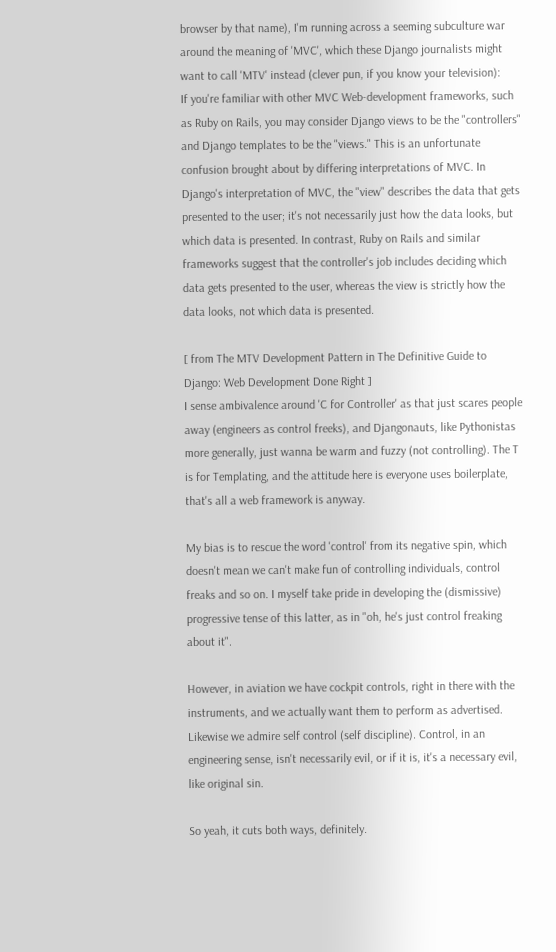browser by that name), I'm running across a seeming subculture war around the meaning of 'MVC', which these Django journalists might want to call 'MTV' instead (clever pun, if you know your television):
If you're familiar with other MVC Web-development frameworks, such as Ruby on Rails, you may consider Django views to be the "controllers" and Django templates to be the "views." This is an unfortunate confusion brought about by differing interpretations of MVC. In Django's interpretation of MVC, the "view" describes the data that gets presented to the user; it's not necessarily just how the data looks, but which data is presented. In contrast, Ruby on Rails and similar frameworks suggest that the controller's job includes deciding which data gets presented to the user, whereas the view is strictly how the data looks, not which data is presented.

[ from The MTV Development Pattern in The Definitive Guide to Django: Web Development Done Right ]
I sense ambivalence around 'C for Controller' as that just scares people away (engineers as control freeks), and Djangonauts, like Pythonistas more generally, just wanna be warm and fuzzy (not controlling). The T is for Templating, and the attitude here is everyone uses boilerplate, that's all a web framework is anyway.

My bias is to rescue the word 'control' from its negative spin, which doesn't mean we can't make fun of controlling individuals, control freaks and so on. I myself take pride in developing the (dismissive) progressive tense of this latter, as in "oh, he's just control freaking about it".

However, in aviation we have cockpit controls, right in there with the instruments, and we actually want them to perform as advertised. Likewise we admire self control (self discipline). Control, in an engineering sense, isn't necessarily evil, or if it is, it's a necessary evil, like original sin.

So yeah, it cuts both ways, definitely.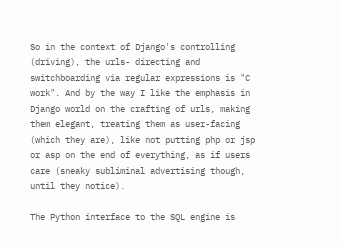So in the context of Django's controlling (driving), the urls- directing and switchboarding via regular expressions is "C work". And by the way I like the emphasis in Django world on the crafting of urls, making them elegant, treating them as user-facing (which they are), like not putting php or jsp or asp on the end of everything, as if users care (sneaky subliminal advertising though, until they notice).

The Python interface to the SQL engine is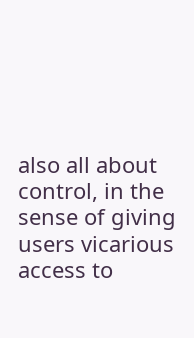also all about control, in the sense of giving users vicarious access to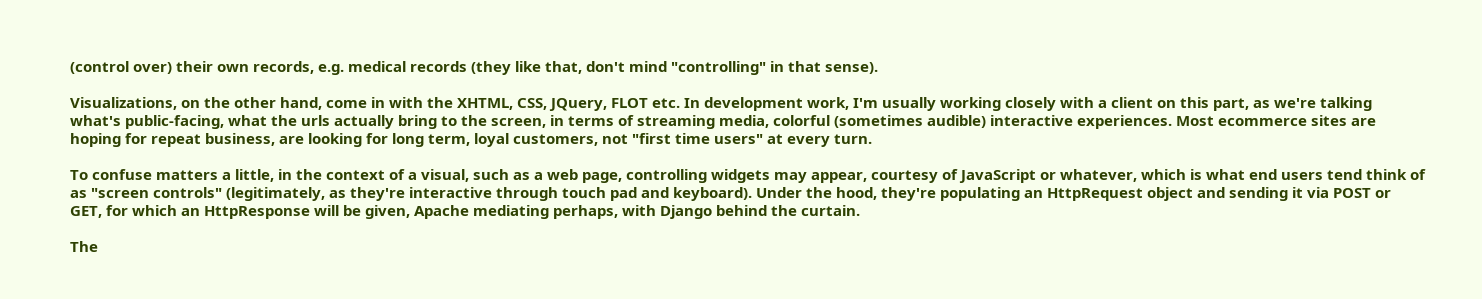(control over) their own records, e.g. medical records (they like that, don't mind "controlling" in that sense).

Visualizations, on the other hand, come in with the XHTML, CSS, JQuery, FLOT etc. In development work, I'm usually working closely with a client on this part, as we're talking what's public-facing, what the urls actually bring to the screen, in terms of streaming media, colorful (sometimes audible) interactive experiences. Most ecommerce sites are hoping for repeat business, are looking for long term, loyal customers, not "first time users" at every turn.

To confuse matters a little, in the context of a visual, such as a web page, controlling widgets may appear, courtesy of JavaScript or whatever, which is what end users tend think of as "screen controls" (legitimately, as they're interactive through touch pad and keyboard). Under the hood, they're populating an HttpRequest object and sending it via POST or GET, for which an HttpResponse will be given, Apache mediating perhaps, with Django behind the curtain.

The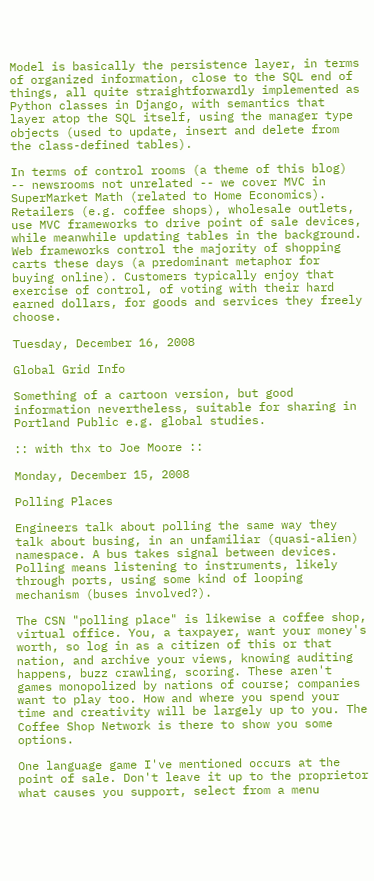Model is basically the persistence layer, in terms of organized information, close to the SQL end of things, all quite straightforwardly implemented as Python classes in Django, with semantics that layer atop the SQL itself, using the manager type objects (used to update, insert and delete from the class-defined tables).

In terms of control rooms (a theme of this blog) -- newsrooms not unrelated -- we cover MVC in SuperMarket Math (related to Home Economics). Retailers (e.g. coffee shops), wholesale outlets, use MVC frameworks to drive point of sale devices, while meanwhile updating tables in the background. Web frameworks control the majority of shopping carts these days (a predominant metaphor for buying online). Customers typically enjoy that exercise of control, of voting with their hard earned dollars, for goods and services they freely choose.

Tuesday, December 16, 2008

Global Grid Info

Something of a cartoon version, but good information nevertheless, suitable for sharing in Portland Public e.g. global studies.

:: with thx to Joe Moore ::

Monday, December 15, 2008

Polling Places

Engineers talk about polling the same way they talk about busing, in an unfamiliar (quasi-alien) namespace. A bus takes signal between devices. Polling means listening to instruments, likely through ports, using some kind of looping mechanism (buses involved?).

The CSN "polling place" is likewise a coffee shop, virtual office. You, a taxpayer, want your money's worth, so log in as a citizen of this or that nation, and archive your views, knowing auditing happens, buzz crawling, scoring. These aren't games monopolized by nations of course; companies want to play too. How and where you spend your time and creativity will be largely up to you. The Coffee Shop Network is there to show you some options.

One language game I've mentioned occurs at the point of sale. Don't leave it up to the proprietor what causes you support, select from a menu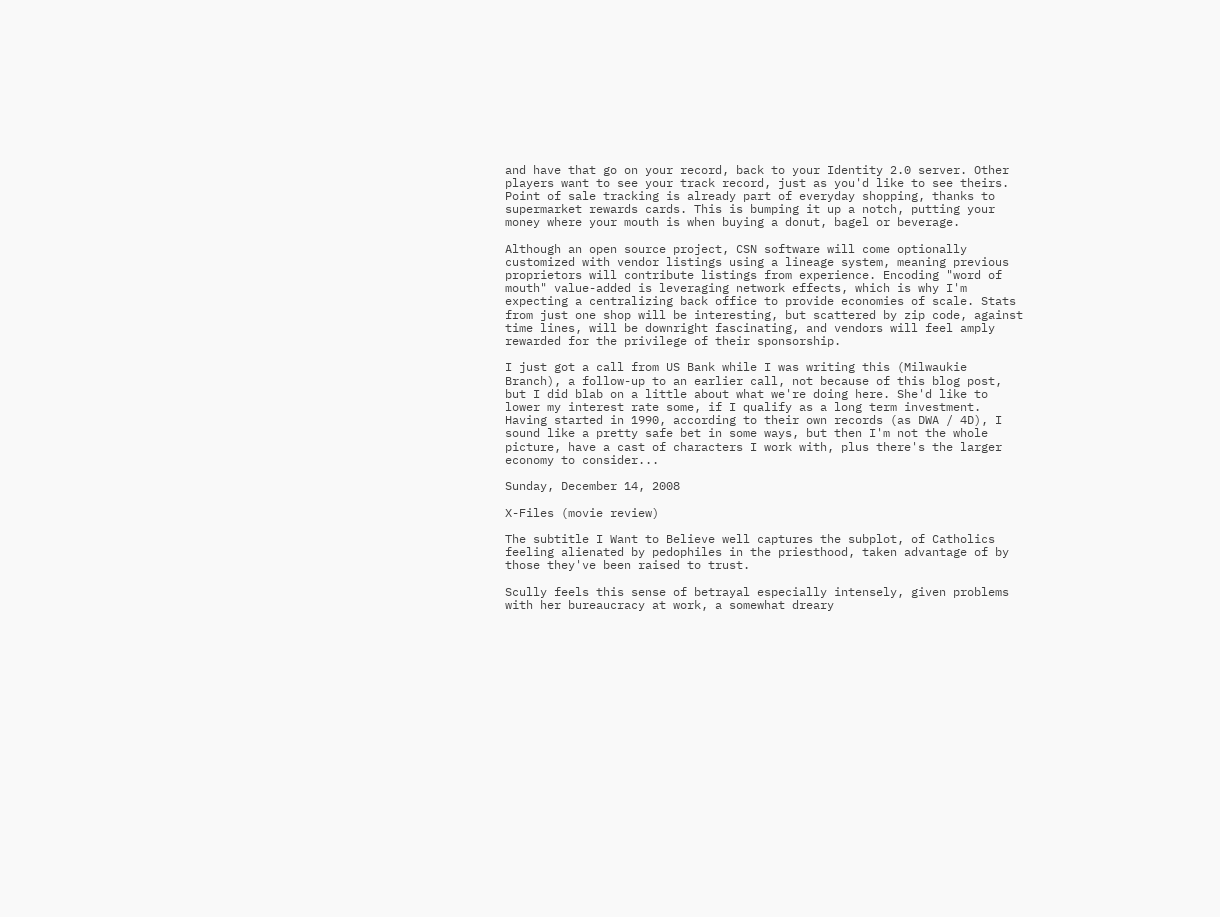and have that go on your record, back to your Identity 2.0 server. Other players want to see your track record, just as you'd like to see theirs. Point of sale tracking is already part of everyday shopping, thanks to supermarket rewards cards. This is bumping it up a notch, putting your money where your mouth is when buying a donut, bagel or beverage.

Although an open source project, CSN software will come optionally customized with vendor listings using a lineage system, meaning previous proprietors will contribute listings from experience. Encoding "word of mouth" value-added is leveraging network effects, which is why I'm expecting a centralizing back office to provide economies of scale. Stats from just one shop will be interesting, but scattered by zip code, against time lines, will be downright fascinating, and vendors will feel amply rewarded for the privilege of their sponsorship.

I just got a call from US Bank while I was writing this (Milwaukie Branch), a follow-up to an earlier call, not because of this blog post, but I did blab on a little about what we're doing here. She'd like to lower my interest rate some, if I qualify as a long term investment. Having started in 1990, according to their own records (as DWA / 4D), I sound like a pretty safe bet in some ways, but then I'm not the whole picture, have a cast of characters I work with, plus there's the larger economy to consider...

Sunday, December 14, 2008

X-Files (movie review)

The subtitle I Want to Believe well captures the subplot, of Catholics feeling alienated by pedophiles in the priesthood, taken advantage of by those they've been raised to trust.

Scully feels this sense of betrayal especially intensely, given problems with her bureaucracy at work, a somewhat dreary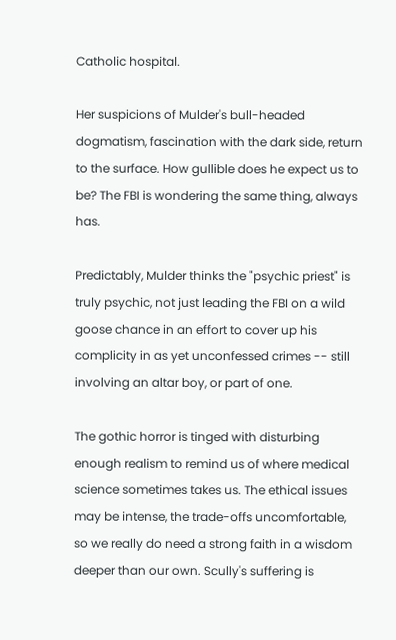Catholic hospital.

Her suspicions of Mulder's bull-headed dogmatism, fascination with the dark side, return to the surface. How gullible does he expect us to be? The FBI is wondering the same thing, always has.

Predictably, Mulder thinks the "psychic priest" is truly psychic, not just leading the FBI on a wild goose chance in an effort to cover up his complicity in as yet unconfessed crimes -- still involving an altar boy, or part of one.

The gothic horror is tinged with disturbing enough realism to remind us of where medical science sometimes takes us. The ethical issues may be intense, the trade-offs uncomfortable, so we really do need a strong faith in a wisdom deeper than our own. Scully's suffering is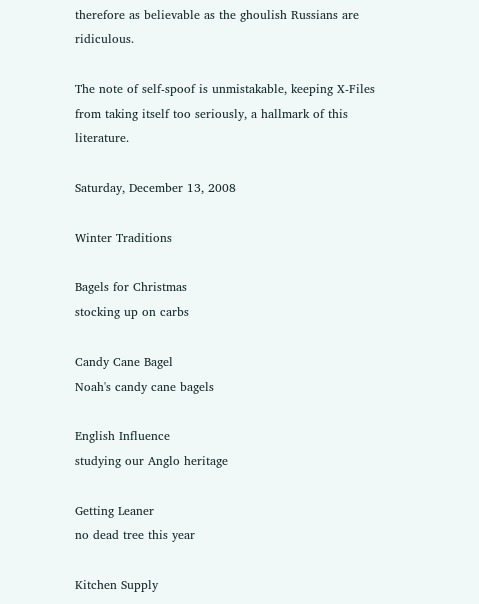therefore as believable as the ghoulish Russians are ridiculous.

The note of self-spoof is unmistakable, keeping X-Files from taking itself too seriously, a hallmark of this literature.

Saturday, December 13, 2008

Winter Traditions

Bagels for Christmas
stocking up on carbs

Candy Cane Bagel
Noah's candy cane bagels

English Influence
studying our Anglo heritage

Getting Leaner
no dead tree this year

Kitchen Supply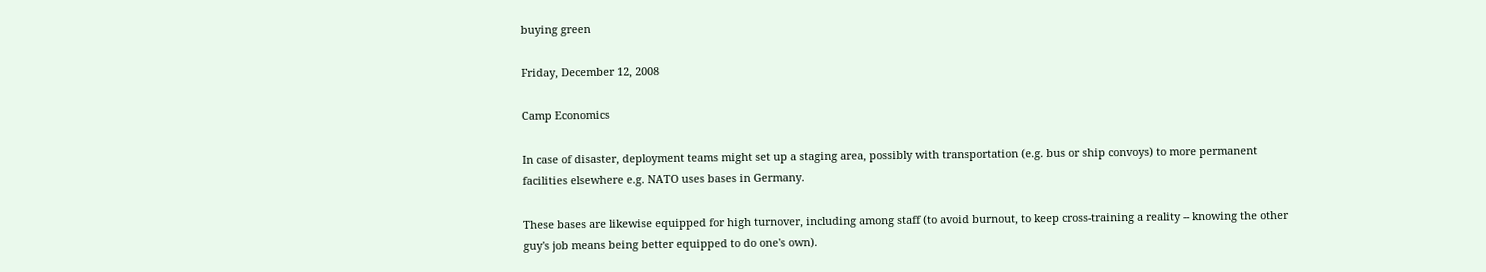buying green

Friday, December 12, 2008

Camp Economics

In case of disaster, deployment teams might set up a staging area, possibly with transportation (e.g. bus or ship convoys) to more permanent facilities elsewhere e.g. NATO uses bases in Germany.

These bases are likewise equipped for high turnover, including among staff (to avoid burnout, to keep cross-training a reality -- knowing the other guy's job means being better equipped to do one's own).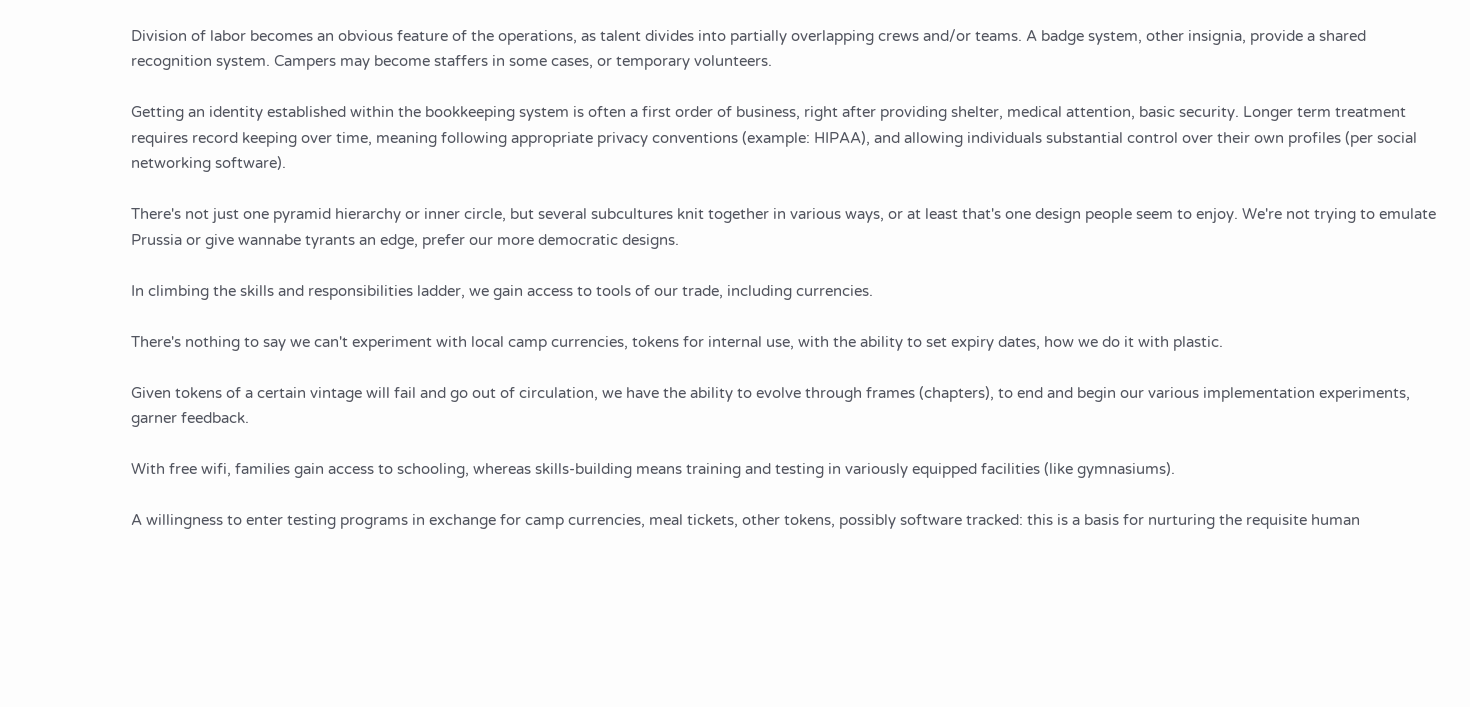Division of labor becomes an obvious feature of the operations, as talent divides into partially overlapping crews and/or teams. A badge system, other insignia, provide a shared recognition system. Campers may become staffers in some cases, or temporary volunteers.

Getting an identity established within the bookkeeping system is often a first order of business, right after providing shelter, medical attention, basic security. Longer term treatment requires record keeping over time, meaning following appropriate privacy conventions (example: HIPAA), and allowing individuals substantial control over their own profiles (per social networking software).

There's not just one pyramid hierarchy or inner circle, but several subcultures knit together in various ways, or at least that's one design people seem to enjoy. We're not trying to emulate Prussia or give wannabe tyrants an edge, prefer our more democratic designs.

In climbing the skills and responsibilities ladder, we gain access to tools of our trade, including currencies.

There's nothing to say we can't experiment with local camp currencies, tokens for internal use, with the ability to set expiry dates, how we do it with plastic.

Given tokens of a certain vintage will fail and go out of circulation, we have the ability to evolve through frames (chapters), to end and begin our various implementation experiments, garner feedback.

With free wifi, families gain access to schooling, whereas skills-building means training and testing in variously equipped facilities (like gymnasiums).

A willingness to enter testing programs in exchange for camp currencies, meal tickets, other tokens, possibly software tracked: this is a basis for nurturing the requisite human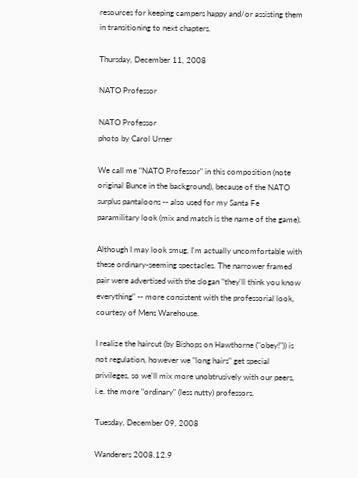resources for keeping campers happy and/or assisting them in transitioning to next chapters.

Thursday, December 11, 2008

NATO Professor

NATO Professor
photo by Carol Urner

We call me "NATO Professor" in this composition (note original Bunce in the background), because of the NATO surplus pantaloons -- also used for my Santa Fe paramilitary look (mix and match is the name of the game).

Although I may look smug, I'm actually uncomfortable with these ordinary-seeming spectacles. The narrower framed pair were advertised with the slogan "they'll think you know everything" -- more consistent with the professorial look, courtesy of Mens Warehouse.

I realize the haircut (by Bishops on Hawthorne ("obey!")) is not regulation, however we "long hairs" get special privileges, so we'll mix more unobtrusively with our peers, i.e. the more "ordinary" (less nutty) professors.

Tuesday, December 09, 2008

Wanderers 2008.12.9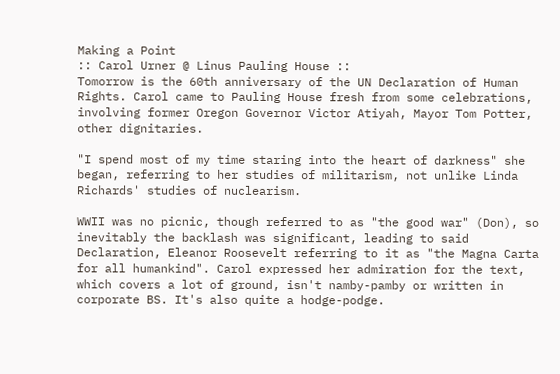Making a Point
:: Carol Urner @ Linus Pauling House ::
Tomorrow is the 60th anniversary of the UN Declaration of Human Rights. Carol came to Pauling House fresh from some celebrations, involving former Oregon Governor Victor Atiyah, Mayor Tom Potter, other dignitaries.

"I spend most of my time staring into the heart of darkness" she began, referring to her studies of militarism, not unlike Linda Richards' studies of nuclearism.

WWII was no picnic, though referred to as "the good war" (Don), so inevitably the backlash was significant, leading to said Declaration, Eleanor Roosevelt referring to it as "the Magna Carta for all humankind". Carol expressed her admiration for the text, which covers a lot of ground, isn't namby-pamby or written in corporate BS. It's also quite a hodge-podge.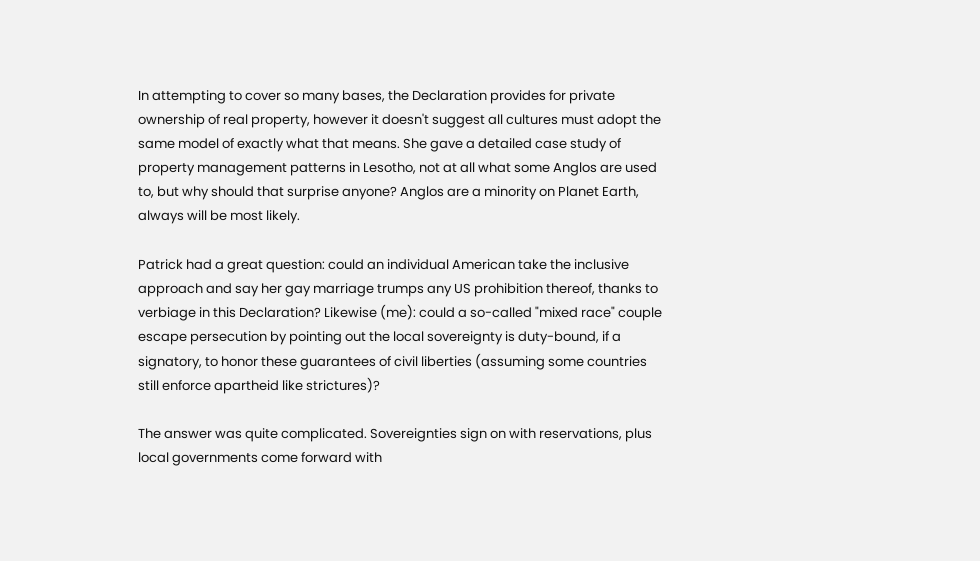In attempting to cover so many bases, the Declaration provides for private ownership of real property, however it doesn't suggest all cultures must adopt the same model of exactly what that means. She gave a detailed case study of property management patterns in Lesotho, not at all what some Anglos are used to, but why should that surprise anyone? Anglos are a minority on Planet Earth, always will be most likely.

Patrick had a great question: could an individual American take the inclusive approach and say her gay marriage trumps any US prohibition thereof, thanks to verbiage in this Declaration? Likewise (me): could a so-called "mixed race" couple escape persecution by pointing out the local sovereignty is duty-bound, if a signatory, to honor these guarantees of civil liberties (assuming some countries still enforce apartheid like strictures)?

The answer was quite complicated. Sovereignties sign on with reservations, plus local governments come forward with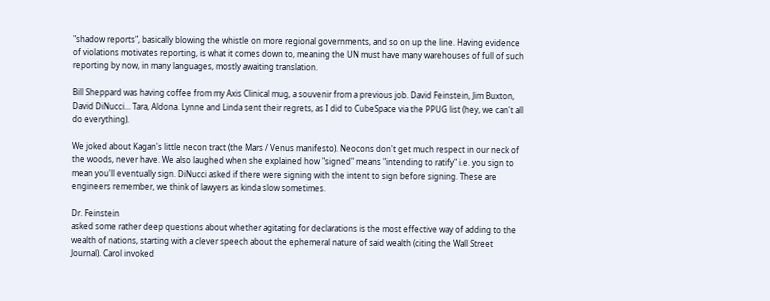"shadow reports", basically blowing the whistle on more regional governments, and so on up the line. Having evidence of violations motivates reporting, is what it comes down to, meaning the UN must have many warehouses of full of such reporting by now, in many languages, mostly awaiting translation.

Bill Sheppard was having coffee from my Axis Clinical mug, a souvenir from a previous job. David Feinstein, Jim Buxton, David DiNucci... Tara, Aldona. Lynne and Linda sent their regrets, as I did to CubeSpace via the PPUG list (hey, we can't all do everything).

We joked about Kagan's little necon tract (the Mars / Venus manifesto). Neocons don't get much respect in our neck of the woods, never have. We also laughed when she explained how "signed" means "intending to ratify" i.e. you sign to mean you'll eventually sign. DiNucci asked if there were signing with the intent to sign before signing. These are engineers remember, we think of lawyers as kinda slow sometimes.

Dr. Feinstein
asked some rather deep questions about whether agitating for declarations is the most effective way of adding to the wealth of nations, starting with a clever speech about the ephemeral nature of said wealth (citing the Wall Street Journal). Carol invoked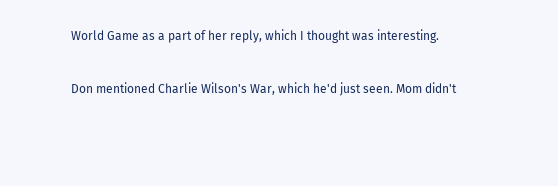World Game as a part of her reply, which I thought was interesting.

Don mentioned Charlie Wilson's War, which he'd just seen. Mom didn't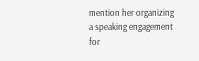mention her organizing a speaking engagement for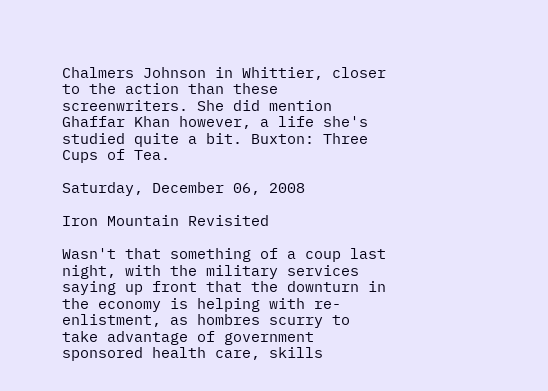Chalmers Johnson in Whittier, closer to the action than these screenwriters. She did mention Ghaffar Khan however, a life she's studied quite a bit. Buxton: Three Cups of Tea.

Saturday, December 06, 2008

Iron Mountain Revisited

Wasn't that something of a coup last night, with the military services saying up front that the downturn in the economy is helping with re-enlistment, as hombres scurry to take advantage of government sponsored health care, skills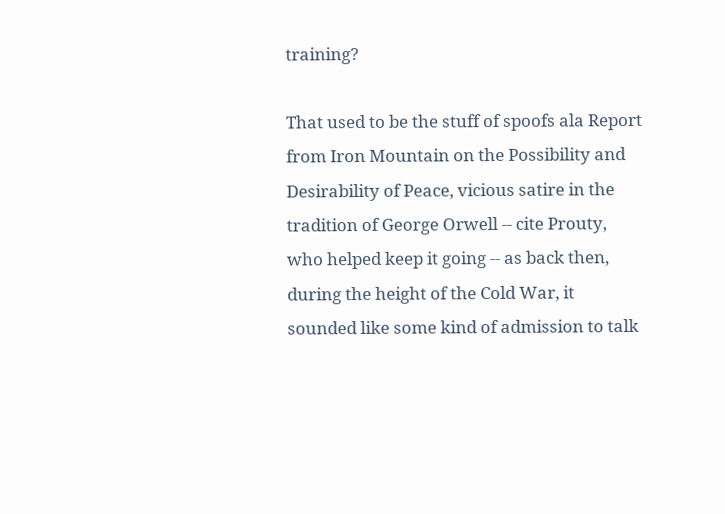training?

That used to be the stuff of spoofs ala Report from Iron Mountain on the Possibility and Desirability of Peace, vicious satire in the tradition of George Orwell -- cite Prouty, who helped keep it going -- as back then, during the height of the Cold War, it sounded like some kind of admission to talk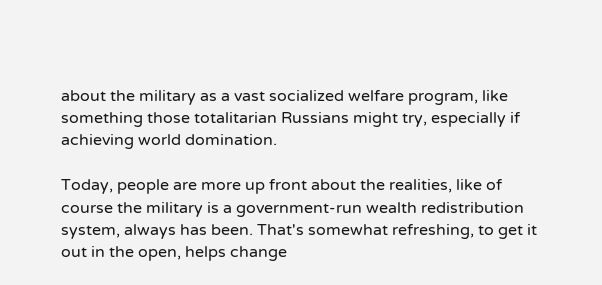about the military as a vast socialized welfare program, like something those totalitarian Russians might try, especially if achieving world domination.

Today, people are more up front about the realities, like of course the military is a government-run wealth redistribution system, always has been. That's somewhat refreshing, to get it out in the open, helps change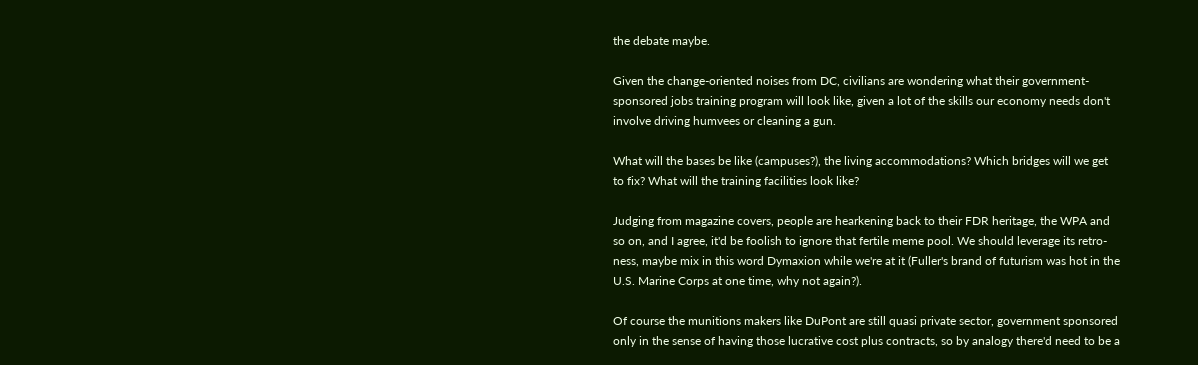the debate maybe.

Given the change-oriented noises from DC, civilians are wondering what their government- sponsored jobs training program will look like, given a lot of the skills our economy needs don't involve driving humvees or cleaning a gun.

What will the bases be like (campuses?), the living accommodations? Which bridges will we get to fix? What will the training facilities look like?

Judging from magazine covers, people are hearkening back to their FDR heritage, the WPA and so on, and I agree, it'd be foolish to ignore that fertile meme pool. We should leverage its retro-ness, maybe mix in this word Dymaxion while we're at it (Fuller's brand of futurism was hot in the U.S. Marine Corps at one time, why not again?).

Of course the munitions makers like DuPont are still quasi private sector, government sponsored only in the sense of having those lucrative cost plus contracts, so by analogy there'd need to be a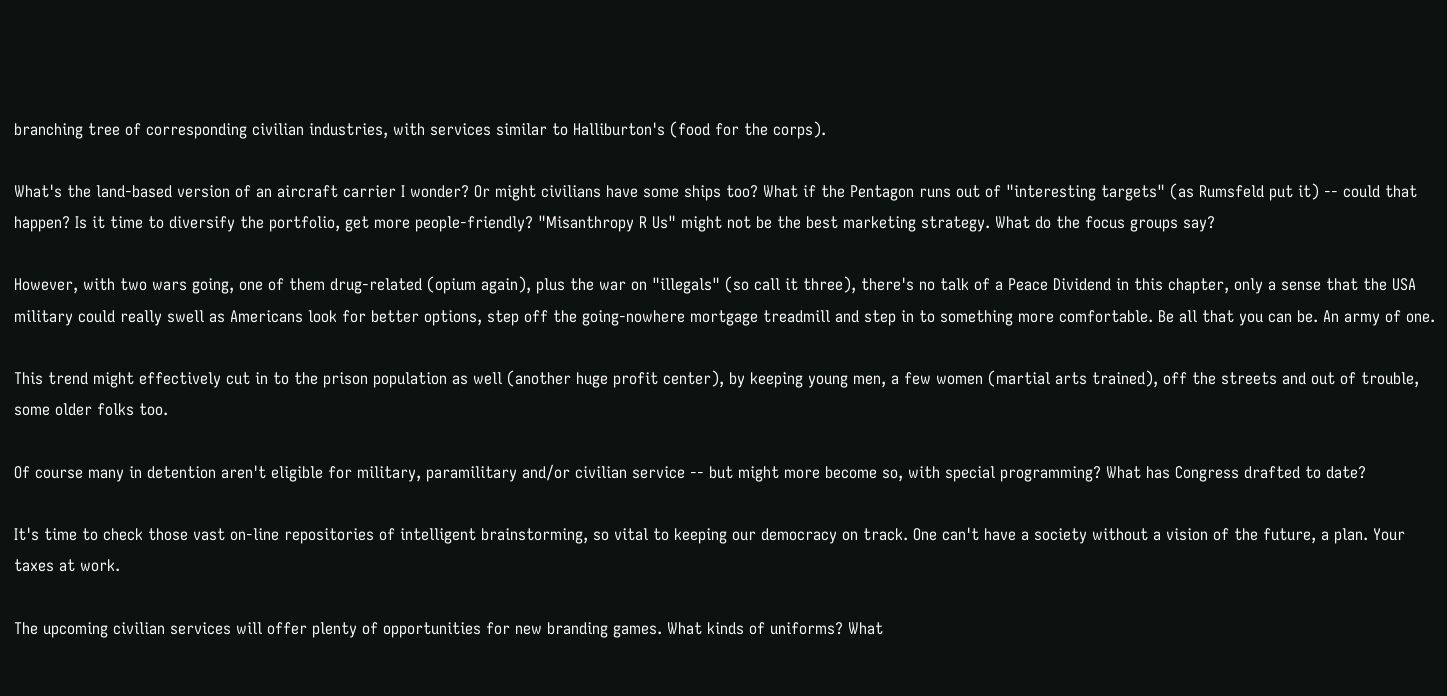branching tree of corresponding civilian industries, with services similar to Halliburton's (food for the corps).

What's the land-based version of an aircraft carrier I wonder? Or might civilians have some ships too? What if the Pentagon runs out of "interesting targets" (as Rumsfeld put it) -- could that happen? Is it time to diversify the portfolio, get more people-friendly? "Misanthropy R Us" might not be the best marketing strategy. What do the focus groups say?

However, with two wars going, one of them drug-related (opium again), plus the war on "illegals" (so call it three), there's no talk of a Peace Dividend in this chapter, only a sense that the USA military could really swell as Americans look for better options, step off the going-nowhere mortgage treadmill and step in to something more comfortable. Be all that you can be. An army of one.

This trend might effectively cut in to the prison population as well (another huge profit center), by keeping young men, a few women (martial arts trained), off the streets and out of trouble, some older folks too.

Of course many in detention aren't eligible for military, paramilitary and/or civilian service -- but might more become so, with special programming? What has Congress drafted to date?

It's time to check those vast on-line repositories of intelligent brainstorming, so vital to keeping our democracy on track. One can't have a society without a vision of the future, a plan. Your taxes at work.

The upcoming civilian services will offer plenty of opportunities for new branding games. What kinds of uniforms? What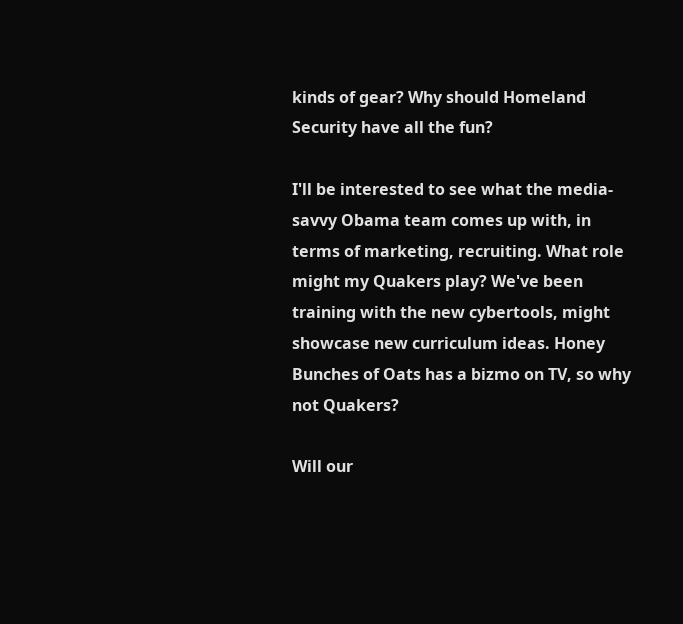kinds of gear? Why should Homeland Security have all the fun?

I'll be interested to see what the media-savvy Obama team comes up with, in terms of marketing, recruiting. What role might my Quakers play? We've been training with the new cybertools, might showcase new curriculum ideas. Honey Bunches of Oats has a bizmo on TV, so why not Quakers?

Will our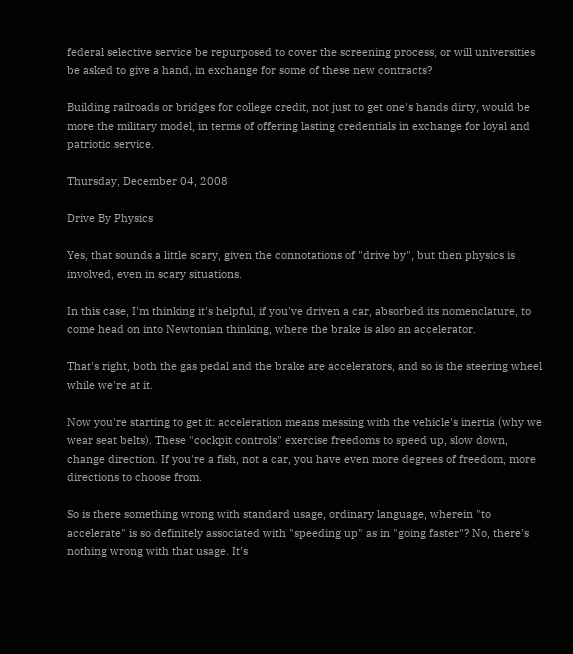federal selective service be repurposed to cover the screening process, or will universities be asked to give a hand, in exchange for some of these new contracts?

Building railroads or bridges for college credit, not just to get one's hands dirty, would be more the military model, in terms of offering lasting credentials in exchange for loyal and patriotic service.

Thursday, December 04, 2008

Drive By Physics

Yes, that sounds a little scary, given the connotations of "drive by", but then physics is involved, even in scary situations.

In this case, I'm thinking it's helpful, if you've driven a car, absorbed its nomenclature, to come head on into Newtonian thinking, where the brake is also an accelerator.

That's right, both the gas pedal and the brake are accelerators, and so is the steering wheel while we're at it.

Now you're starting to get it: acceleration means messing with the vehicle's inertia (why we wear seat belts). These "cockpit controls" exercise freedoms to speed up, slow down, change direction. If you're a fish, not a car, you have even more degrees of freedom, more directions to choose from.

So is there something wrong with standard usage, ordinary language, wherein "to accelerate" is so definitely associated with "speeding up" as in "going faster"? No, there's nothing wrong with that usage. It's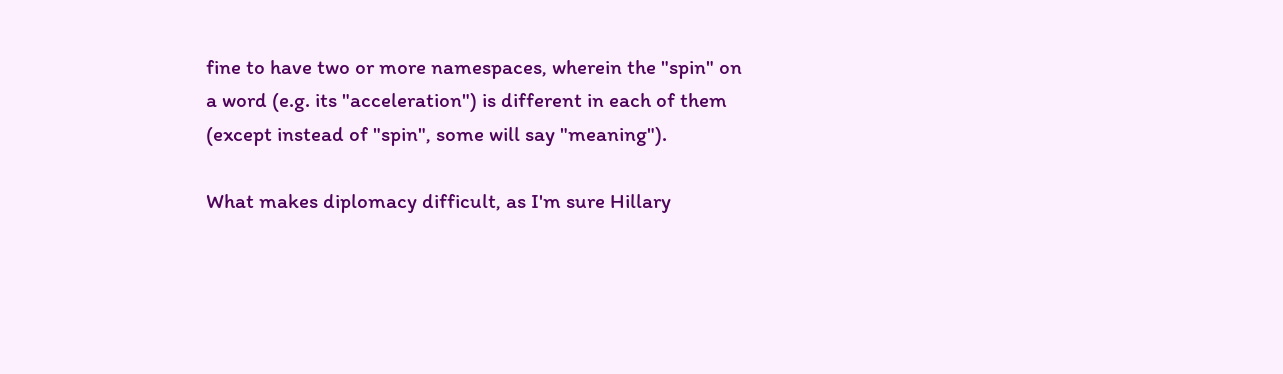fine to have two or more namespaces, wherein the "spin" on a word (e.g. its "acceleration") is different in each of them (except instead of "spin", some will say "meaning").

What makes diplomacy difficult, as I'm sure Hillary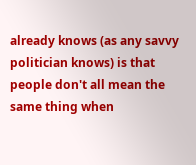already knows (as any savvy politician knows) is that people don't all mean the same thing when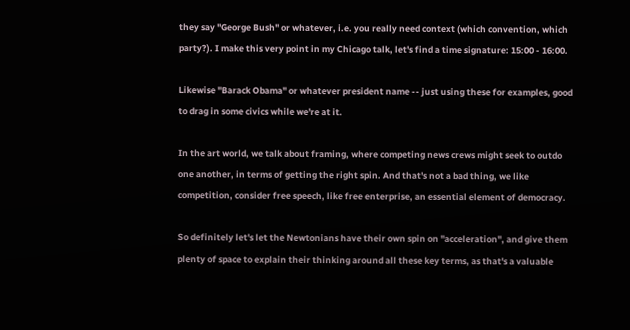they say "George Bush" or whatever, i.e. you really need context (which convention, which party?). I make this very point in my Chicago talk, let's find a time signature: 15:00 - 16:00.

Likewise "Barack Obama" or whatever president name -- just using these for examples, good to drag in some civics while we're at it.

In the art world, we talk about framing, where competing news crews might seek to outdo one another, in terms of getting the right spin. And that's not a bad thing, we like competition, consider free speech, like free enterprise, an essential element of democracy.

So definitely let's let the Newtonians have their own spin on "acceleration", and give them plenty of space to explain their thinking around all these key terms, as that's a valuable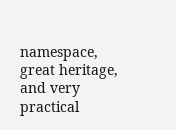namespace, great heritage, and very practical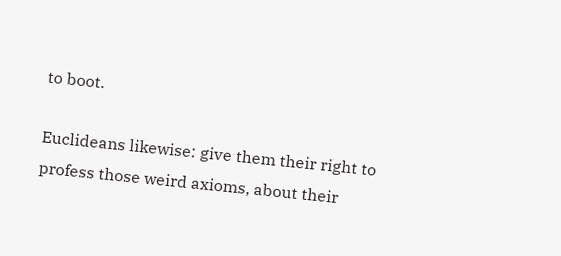to boot.

Euclideans likewise: give them their right to profess those weird axioms, about their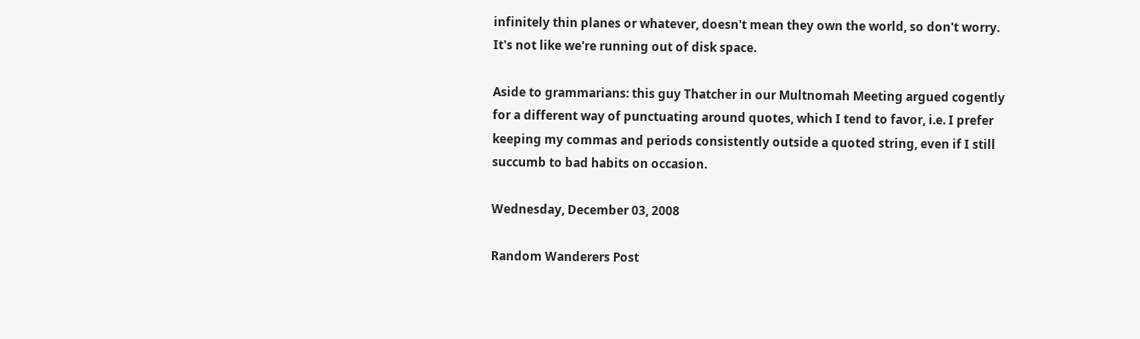infinitely thin planes or whatever, doesn't mean they own the world, so don't worry. It's not like we're running out of disk space.

Aside to grammarians: this guy Thatcher in our Multnomah Meeting argued cogently for a different way of punctuating around quotes, which I tend to favor, i.e. I prefer keeping my commas and periods consistently outside a quoted string, even if I still succumb to bad habits on occasion.

Wednesday, December 03, 2008

Random Wanderers Post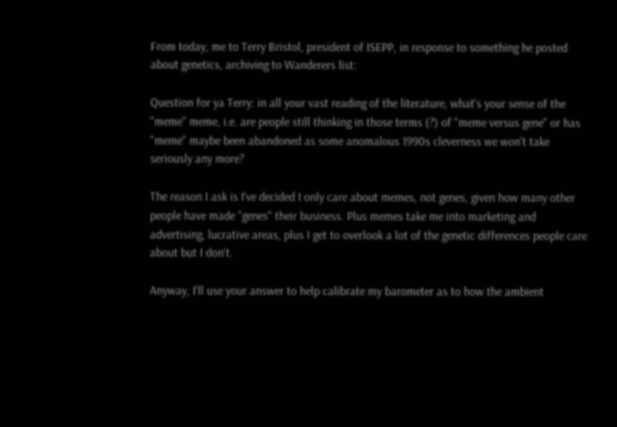From today, me to Terry Bristol, president of ISEPP, in response to something he posted about genetics, archiving to Wanderers list:

Question for ya Terry: in all your vast reading of the literature, what's your sense of the "meme" meme, i.e. are people still thinking in those terms (?) of "meme versus gene" or has "meme" maybe been abandoned as some anomalous 1990s cleverness we won't take seriously any more?

The reason I ask is I've decided I only care about memes, not genes, given how many other people have made "genes" their business. Plus memes take me into marketing and advertising, lucrative areas, plus I get to overlook a lot of the genetic differences people care about but I don't.

Anyway, I'll use your answer to help calibrate my barometer as to how the ambient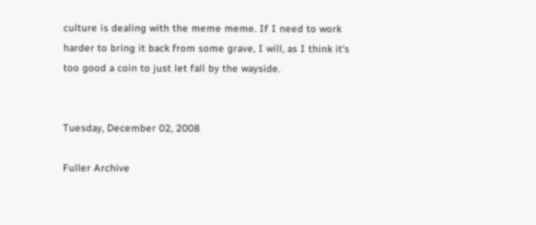culture is dealing with the meme meme. If I need to work harder to bring it back from some grave, I will, as I think it's too good a coin to just let fall by the wayside.


Tuesday, December 02, 2008

Fuller Archive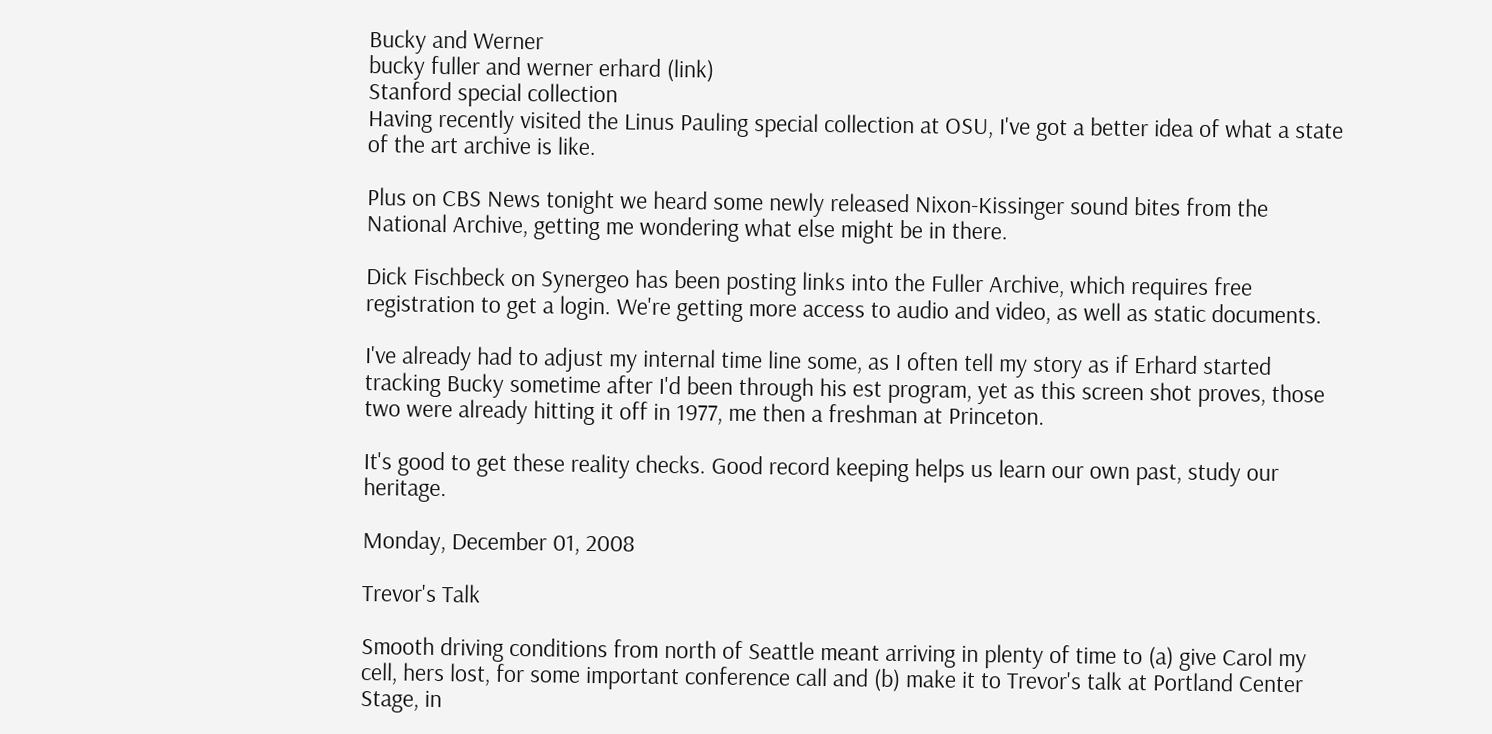Bucky and Werner
bucky fuller and werner erhard (link)
Stanford special collection
Having recently visited the Linus Pauling special collection at OSU, I've got a better idea of what a state of the art archive is like.

Plus on CBS News tonight we heard some newly released Nixon-Kissinger sound bites from the National Archive, getting me wondering what else might be in there.

Dick Fischbeck on Synergeo has been posting links into the Fuller Archive, which requires free registration to get a login. We're getting more access to audio and video, as well as static documents.

I've already had to adjust my internal time line some, as I often tell my story as if Erhard started tracking Bucky sometime after I'd been through his est program, yet as this screen shot proves, those two were already hitting it off in 1977, me then a freshman at Princeton.

It's good to get these reality checks. Good record keeping helps us learn our own past, study our heritage.

Monday, December 01, 2008

Trevor's Talk

Smooth driving conditions from north of Seattle meant arriving in plenty of time to (a) give Carol my cell, hers lost, for some important conference call and (b) make it to Trevor's talk at Portland Center Stage, in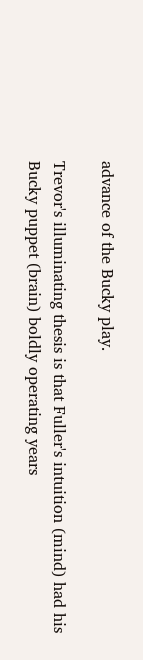advance of the Bucky play.

Trevor's illuminating thesis is that Fuller's intuition (mind) had his Bucky puppet (brain) boldly operating years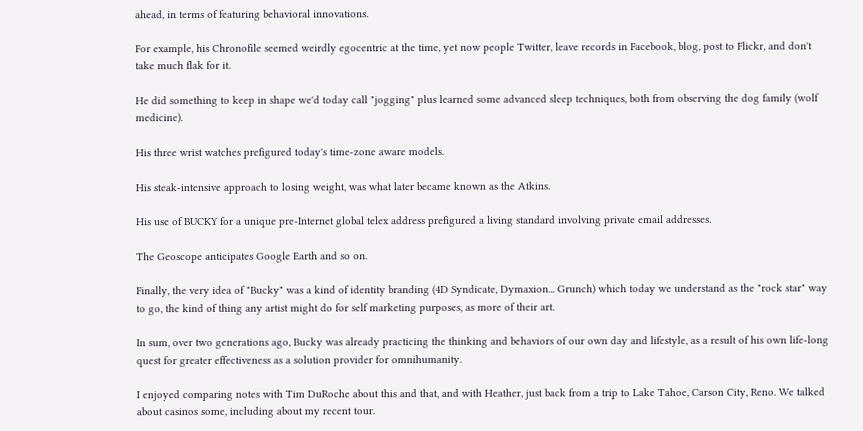ahead, in terms of featuring behavioral innovations.

For example, his Chronofile seemed weirdly egocentric at the time, yet now people Twitter, leave records in Facebook, blog, post to Flickr, and don't take much flak for it.

He did something to keep in shape we'd today call "jogging" plus learned some advanced sleep techniques, both from observing the dog family (wolf medicine).

His three wrist watches prefigured today's time-zone aware models.

His steak-intensive approach to losing weight, was what later became known as the Atkins.

His use of BUCKY for a unique pre-Internet global telex address prefigured a living standard involving private email addresses.

The Geoscope anticipates Google Earth and so on.

Finally, the very idea of "Bucky" was a kind of identity branding (4D Syndicate, Dymaxion... Grunch) which today we understand as the "rock star" way to go, the kind of thing any artist might do for self marketing purposes, as more of their art.

In sum, over two generations ago, Bucky was already practicing the thinking and behaviors of our own day and lifestyle, as a result of his own life-long quest for greater effectiveness as a solution provider for omnihumanity.

I enjoyed comparing notes with Tim DuRoche about this and that, and with Heather, just back from a trip to Lake Tahoe, Carson City, Reno. We talked about casinos some, including about my recent tour.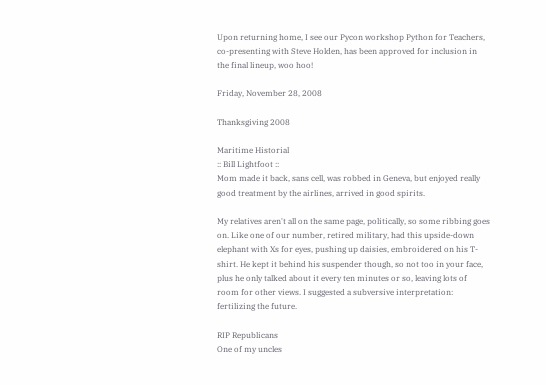Upon returning home, I see our Pycon workshop Python for Teachers, co-presenting with Steve Holden, has been approved for inclusion in the final lineup, woo hoo!

Friday, November 28, 2008

Thanksgiving 2008

Maritime Historial
:: Bill Lightfoot ::
Mom made it back, sans cell, was robbed in Geneva, but enjoyed really good treatment by the airlines, arrived in good spirits.

My relatives aren't all on the same page, politically, so some ribbing goes on. Like one of our number, retired military, had this upside-down elephant with Xs for eyes, pushing up daisies, embroidered on his T-shirt. He kept it behind his suspender though, so not too in your face, plus he only talked about it every ten minutes or so, leaving lots of room for other views. I suggested a subversive interpretation: fertilizing the future.

RIP Republicans
One of my uncles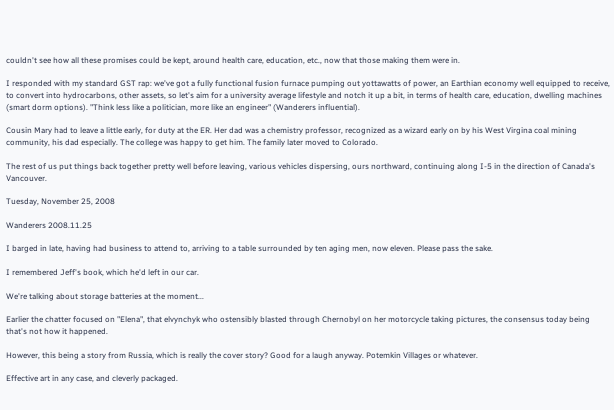couldn't see how all these promises could be kept, around health care, education, etc., now that those making them were in.

I responded with my standard GST rap: we've got a fully functional fusion furnace pumping out yottawatts of power, an Earthian economy well equipped to receive, to convert into hydrocarbons, other assets, so let's aim for a university average lifestyle and notch it up a bit, in terms of health care, education, dwelling machines (smart dorm options). "Think less like a politician, more like an engineer" (Wanderers influential).

Cousin Mary had to leave a little early, for duty at the ER. Her dad was a chemistry professor, recognized as a wizard early on by his West Virgina coal mining community, his dad especially. The college was happy to get him. The family later moved to Colorado.

The rest of us put things back together pretty well before leaving, various vehicles dispersing, ours northward, continuing along I-5 in the direction of Canada's Vancouver.

Tuesday, November 25, 2008

Wanderers 2008.11.25

I barged in late, having had business to attend to, arriving to a table surrounded by ten aging men, now eleven. Please pass the sake.

I remembered Jeff's book, which he'd left in our car.

We're talking about storage batteries at the moment...

Earlier the chatter focused on "Elena", that elvynchyk who ostensibly blasted through Chernobyl on her motorcycle taking pictures, the consensus today being that's not how it happened.

However, this being a story from Russia, which is really the cover story? Good for a laugh anyway. Potemkin Villages or whatever.

Effective art in any case, and cleverly packaged.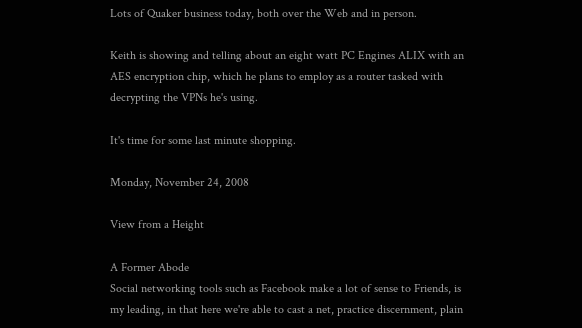Lots of Quaker business today, both over the Web and in person.

Keith is showing and telling about an eight watt PC Engines ALIX with an AES encryption chip, which he plans to employ as a router tasked with decrypting the VPNs he's using.

It's time for some last minute shopping.

Monday, November 24, 2008

View from a Height

A Former Abode
Social networking tools such as Facebook make a lot of sense to Friends, is my leading, in that here we're able to cast a net, practice discernment, plain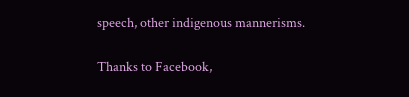speech, other indigenous mannerisms.

Thanks to Facebook,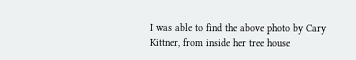I was able to find the above photo by Cary Kittner, from inside her tree house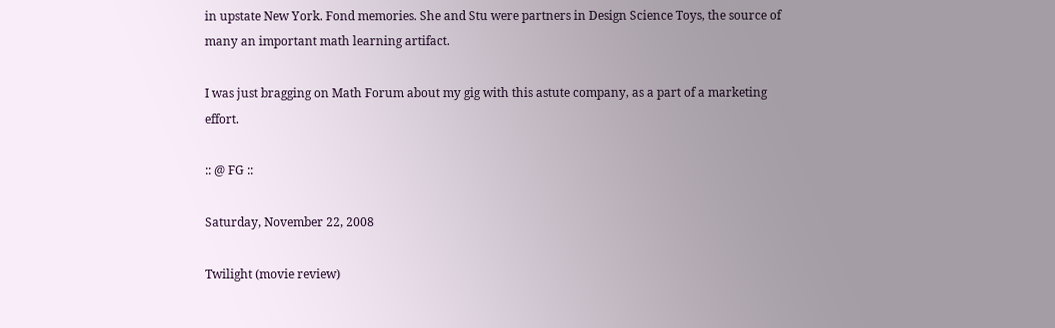in upstate New York. Fond memories. She and Stu were partners in Design Science Toys, the source of many an important math learning artifact.

I was just bragging on Math Forum about my gig with this astute company, as a part of a marketing effort.

:: @ FG ::

Saturday, November 22, 2008

Twilight (movie review)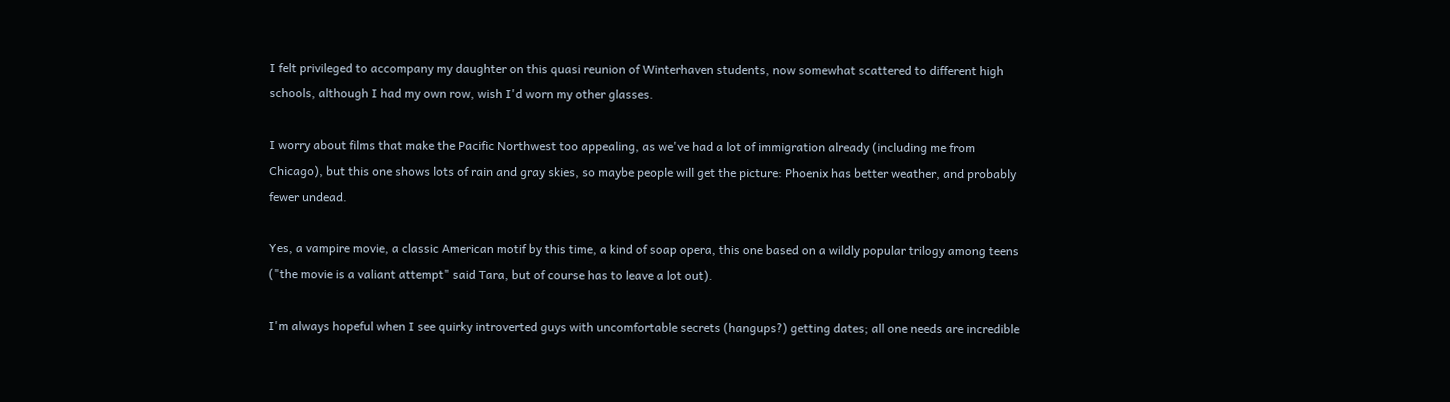I felt privileged to accompany my daughter on this quasi reunion of Winterhaven students, now somewhat scattered to different high schools, although I had my own row, wish I'd worn my other glasses.

I worry about films that make the Pacific Northwest too appealing, as we've had a lot of immigration already (including me from Chicago), but this one shows lots of rain and gray skies, so maybe people will get the picture: Phoenix has better weather, and probably fewer undead.

Yes, a vampire movie, a classic American motif by this time, a kind of soap opera, this one based on a wildly popular trilogy among teens ("the movie is a valiant attempt" said Tara, but of course has to leave a lot out).

I'm always hopeful when I see quirky introverted guys with uncomfortable secrets (hangups?) getting dates; all one needs are incredible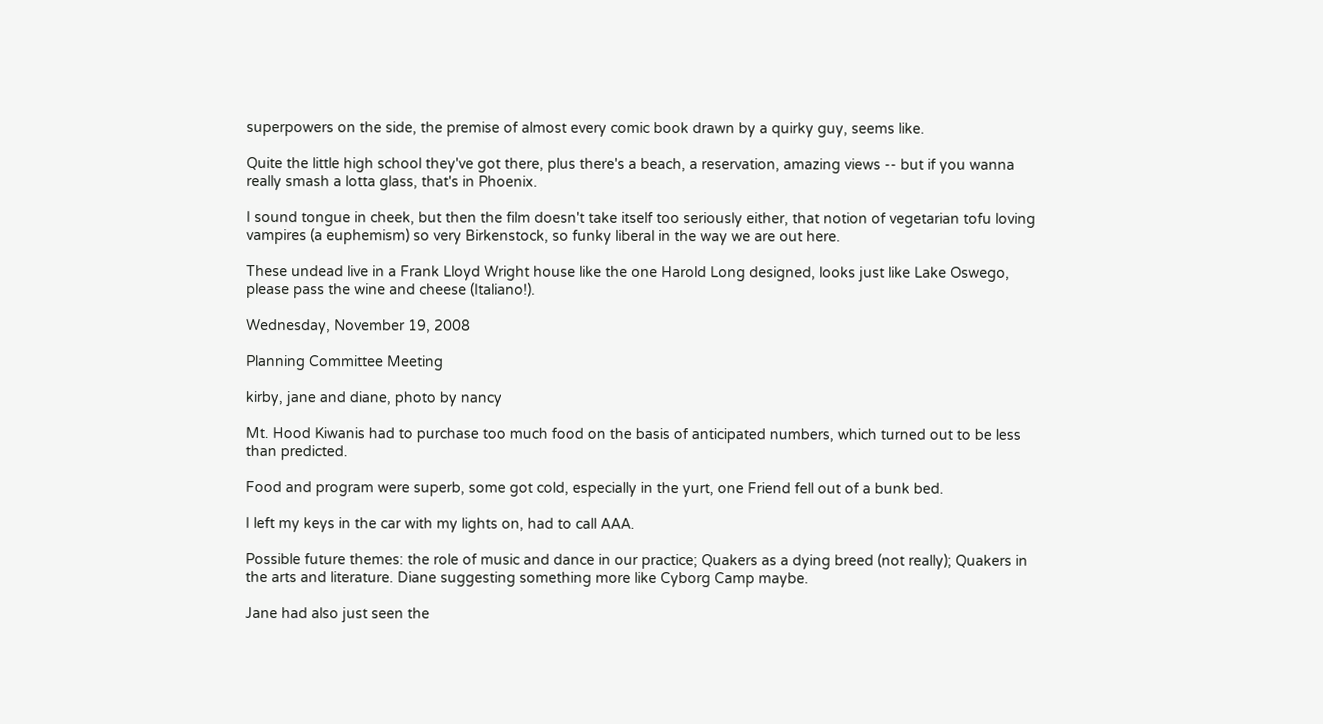superpowers on the side, the premise of almost every comic book drawn by a quirky guy, seems like.

Quite the little high school they've got there, plus there's a beach, a reservation, amazing views -- but if you wanna really smash a lotta glass, that's in Phoenix.

I sound tongue in cheek, but then the film doesn't take itself too seriously either, that notion of vegetarian tofu loving vampires (a euphemism) so very Birkenstock, so funky liberal in the way we are out here.

These undead live in a Frank Lloyd Wright house like the one Harold Long designed, looks just like Lake Oswego, please pass the wine and cheese (Italiano!).

Wednesday, November 19, 2008

Planning Committee Meeting

kirby, jane and diane, photo by nancy

Mt. Hood Kiwanis had to purchase too much food on the basis of anticipated numbers, which turned out to be less than predicted.

Food and program were superb, some got cold, especially in the yurt, one Friend fell out of a bunk bed.

I left my keys in the car with my lights on, had to call AAA.

Possible future themes: the role of music and dance in our practice; Quakers as a dying breed (not really); Quakers in the arts and literature. Diane suggesting something more like Cyborg Camp maybe.

Jane had also just seen the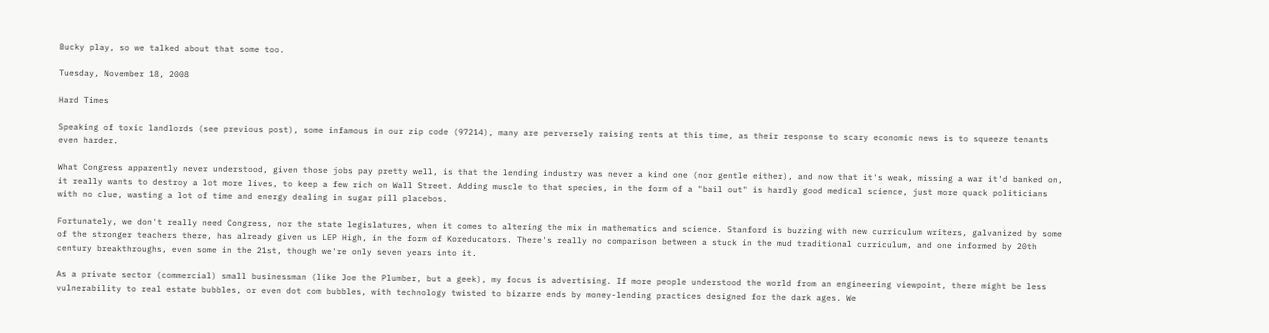Bucky play, so we talked about that some too.

Tuesday, November 18, 2008

Hard Times

Speaking of toxic landlords (see previous post), some infamous in our zip code (97214), many are perversely raising rents at this time, as their response to scary economic news is to squeeze tenants even harder.

What Congress apparently never understood, given those jobs pay pretty well, is that the lending industry was never a kind one (nor gentle either), and now that it's weak, missing a war it'd banked on, it really wants to destroy a lot more lives, to keep a few rich on Wall Street. Adding muscle to that species, in the form of a "bail out" is hardly good medical science, just more quack politicians with no clue, wasting a lot of time and energy dealing in sugar pill placebos.

Fortunately, we don't really need Congress, nor the state legislatures, when it comes to altering the mix in mathematics and science. Stanford is buzzing with new curriculum writers, galvanized by some of the stronger teachers there, has already given us LEP High, in the form of Koreducators. There's really no comparison between a stuck in the mud traditional curriculum, and one informed by 20th century breakthroughs, even some in the 21st, though we're only seven years into it.

As a private sector (commercial) small businessman (like Joe the Plumber, but a geek), my focus is advertising. If more people understood the world from an engineering viewpoint, there might be less vulnerability to real estate bubbles, or even dot com bubbles, with technology twisted to bizarre ends by money-lending practices designed for the dark ages. We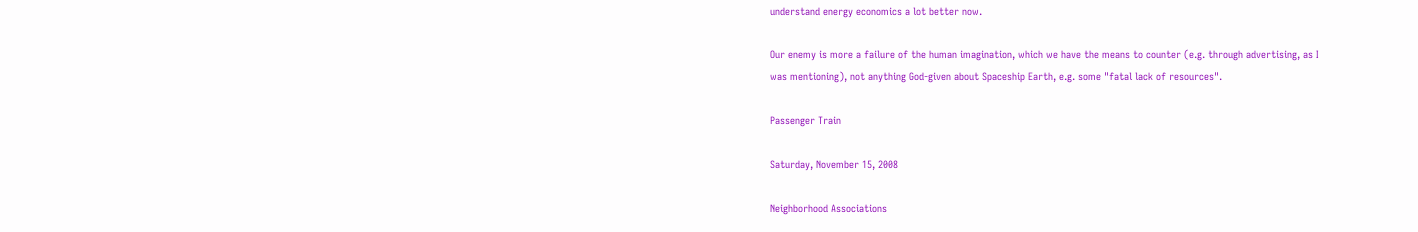understand energy economics a lot better now.

Our enemy is more a failure of the human imagination, which we have the means to counter (e.g. through advertising, as I was mentioning), not anything God-given about Spaceship Earth, e.g. some "fatal lack of resources".

Passenger Train

Saturday, November 15, 2008

Neighborhood Associations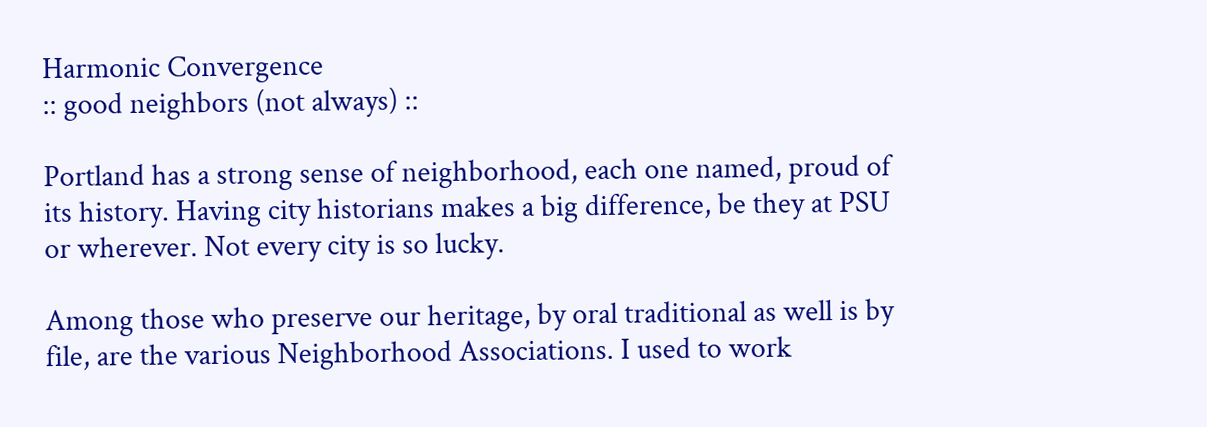Harmonic Convergence
:: good neighbors (not always) ::

Portland has a strong sense of neighborhood, each one named, proud of its history. Having city historians makes a big difference, be they at PSU or wherever. Not every city is so lucky.

Among those who preserve our heritage, by oral traditional as well is by file, are the various Neighborhood Associations. I used to work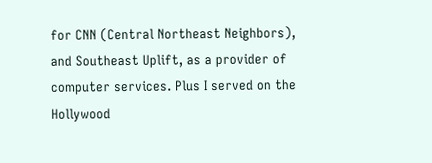for CNN (Central Northeast Neighbors), and Southeast Uplift, as a provider of computer services. Plus I served on the Hollywood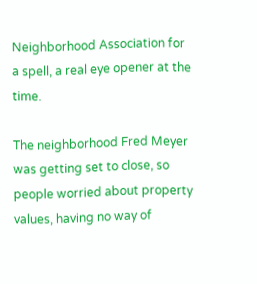Neighborhood Association for a spell, a real eye opener at the time.

The neighborhood Fred Meyer was getting set to close, so people worried about property values, having no way of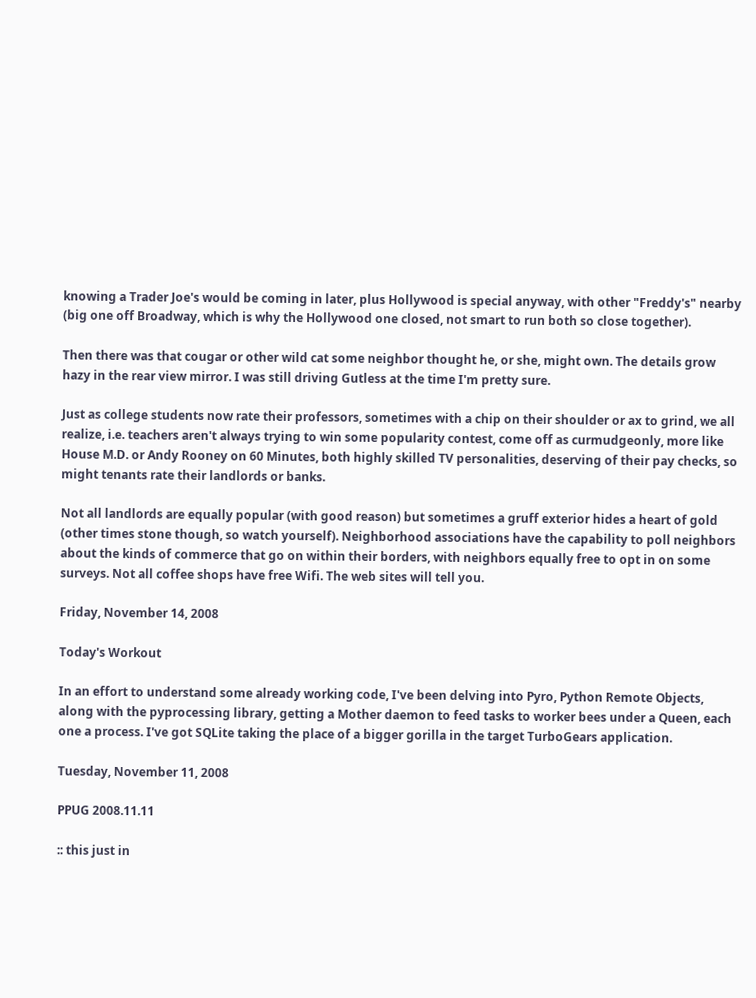knowing a Trader Joe's would be coming in later, plus Hollywood is special anyway, with other "Freddy's" nearby (big one off Broadway, which is why the Hollywood one closed, not smart to run both so close together).

Then there was that cougar or other wild cat some neighbor thought he, or she, might own. The details grow hazy in the rear view mirror. I was still driving Gutless at the time I'm pretty sure.

Just as college students now rate their professors, sometimes with a chip on their shoulder or ax to grind, we all realize, i.e. teachers aren't always trying to win some popularity contest, come off as curmudgeonly, more like House M.D. or Andy Rooney on 60 Minutes, both highly skilled TV personalities, deserving of their pay checks, so might tenants rate their landlords or banks.

Not all landlords are equally popular (with good reason) but sometimes a gruff exterior hides a heart of gold (other times stone though, so watch yourself). Neighborhood associations have the capability to poll neighbors about the kinds of commerce that go on within their borders, with neighbors equally free to opt in on some surveys. Not all coffee shops have free Wifi. The web sites will tell you.

Friday, November 14, 2008

Today's Workout

In an effort to understand some already working code, I've been delving into Pyro, Python Remote Objects, along with the pyprocessing library, getting a Mother daemon to feed tasks to worker bees under a Queen, each one a process. I've got SQLite taking the place of a bigger gorilla in the target TurboGears application.

Tuesday, November 11, 2008

PPUG 2008.11.11

:: this just in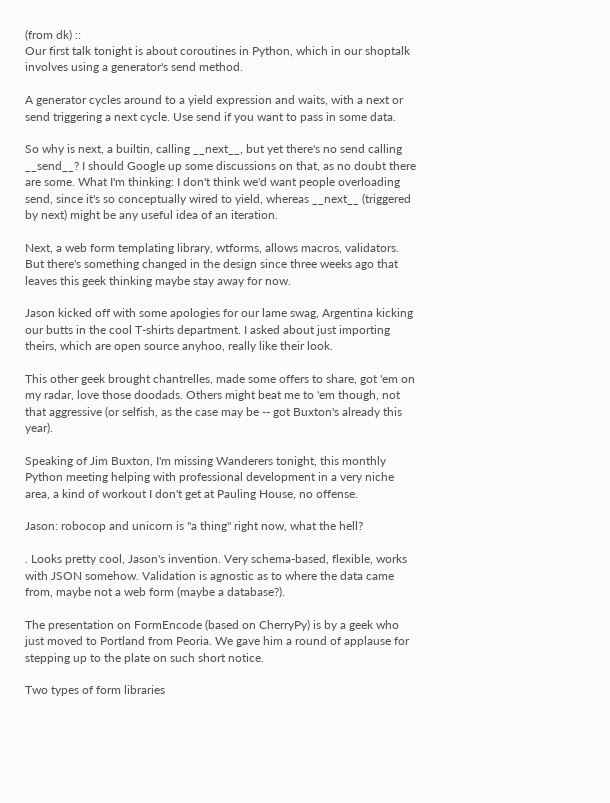(from dk) ::
Our first talk tonight is about coroutines in Python, which in our shoptalk involves using a generator's send method.

A generator cycles around to a yield expression and waits, with a next or send triggering a next cycle. Use send if you want to pass in some data.

So why is next, a builtin, calling __next__, but yet there's no send calling __send__? I should Google up some discussions on that, as no doubt there are some. What I'm thinking: I don't think we'd want people overloading send, since it's so conceptually wired to yield, whereas __next__ (triggered by next) might be any useful idea of an iteration.

Next, a web form templating library, wtforms, allows macros, validators. But there's something changed in the design since three weeks ago that leaves this geek thinking maybe stay away for now.

Jason kicked off with some apologies for our lame swag, Argentina kicking our butts in the cool T-shirts department. I asked about just importing theirs, which are open source anyhoo, really like their look.

This other geek brought chantrelles, made some offers to share, got 'em on my radar, love those doodads. Others might beat me to 'em though, not that aggressive (or selfish, as the case may be -- got Buxton's already this year).

Speaking of Jim Buxton, I'm missing Wanderers tonight, this monthly Python meeting helping with professional development in a very niche area, a kind of workout I don't get at Pauling House, no offense.

Jason: robocop and unicorn is "a thing" right now, what the hell?

. Looks pretty cool, Jason's invention. Very schema-based, flexible, works with JSON somehow. Validation is agnostic as to where the data came from, maybe not a web form (maybe a database?).

The presentation on FormEncode (based on CherryPy) is by a geek who just moved to Portland from Peoria. We gave him a round of applause for stepping up to the plate on such short notice.

Two types of form libraries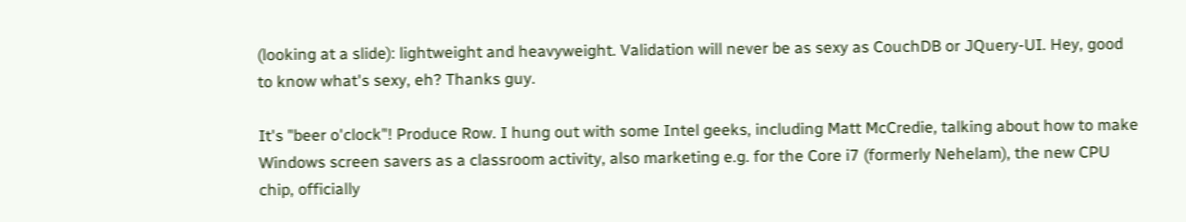(looking at a slide): lightweight and heavyweight. Validation will never be as sexy as CouchDB or JQuery-UI. Hey, good to know what's sexy, eh? Thanks guy.

It's "beer o'clock"! Produce Row. I hung out with some Intel geeks, including Matt McCredie, talking about how to make Windows screen savers as a classroom activity, also marketing e.g. for the Core i7 (formerly Nehelam), the new CPU chip, officially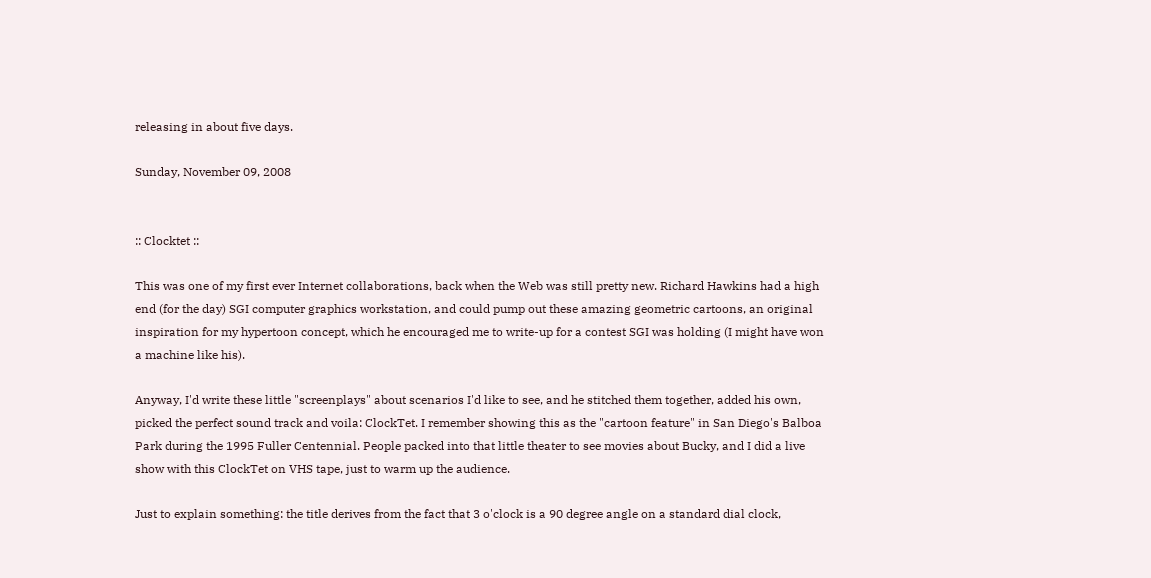releasing in about five days.

Sunday, November 09, 2008


:: Clocktet ::

This was one of my first ever Internet collaborations, back when the Web was still pretty new. Richard Hawkins had a high end (for the day) SGI computer graphics workstation, and could pump out these amazing geometric cartoons, an original inspiration for my hypertoon concept, which he encouraged me to write-up for a contest SGI was holding (I might have won a machine like his).

Anyway, I'd write these little "screenplays" about scenarios I'd like to see, and he stitched them together, added his own, picked the perfect sound track and voila: ClockTet. I remember showing this as the "cartoon feature" in San Diego's Balboa Park during the 1995 Fuller Centennial. People packed into that little theater to see movies about Bucky, and I did a live show with this ClockTet on VHS tape, just to warm up the audience.

Just to explain something: the title derives from the fact that 3 o'clock is a 90 degree angle on a standard dial clock,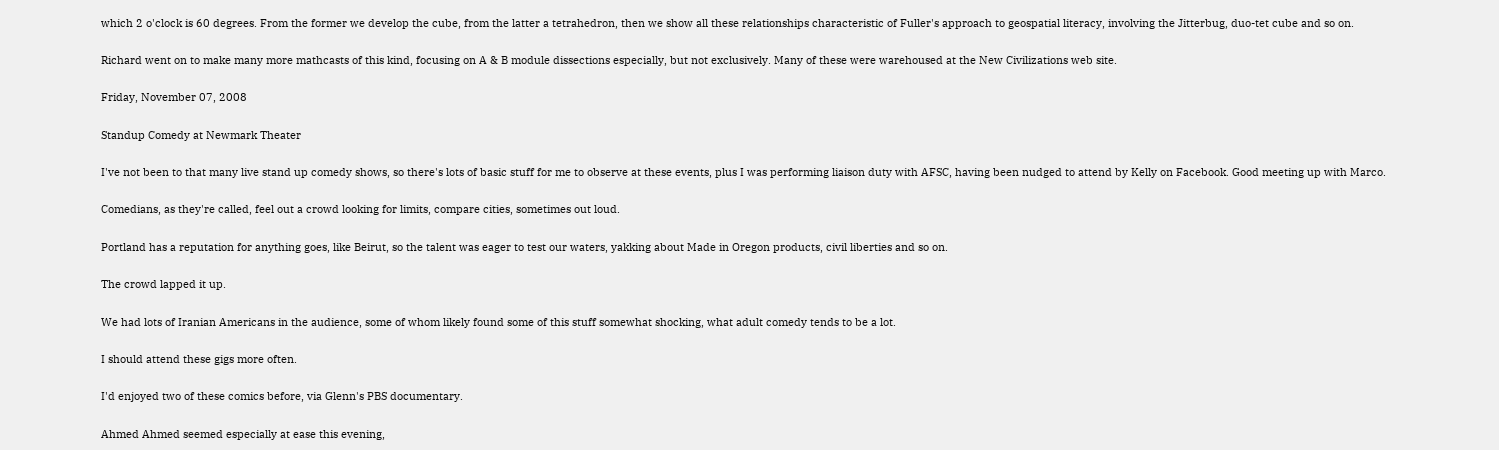which 2 o'clock is 60 degrees. From the former we develop the cube, from the latter a tetrahedron, then we show all these relationships characteristic of Fuller's approach to geospatial literacy, involving the Jitterbug, duo-tet cube and so on.

Richard went on to make many more mathcasts of this kind, focusing on A & B module dissections especially, but not exclusively. Many of these were warehoused at the New Civilizations web site.

Friday, November 07, 2008

Standup Comedy at Newmark Theater

I've not been to that many live stand up comedy shows, so there's lots of basic stuff for me to observe at these events, plus I was performing liaison duty with AFSC, having been nudged to attend by Kelly on Facebook. Good meeting up with Marco.

Comedians, as they're called, feel out a crowd looking for limits, compare cities, sometimes out loud.

Portland has a reputation for anything goes, like Beirut, so the talent was eager to test our waters, yakking about Made in Oregon products, civil liberties and so on.

The crowd lapped it up.

We had lots of Iranian Americans in the audience, some of whom likely found some of this stuff somewhat shocking, what adult comedy tends to be a lot.

I should attend these gigs more often.

I'd enjoyed two of these comics before, via Glenn's PBS documentary.

Ahmed Ahmed seemed especially at ease this evening,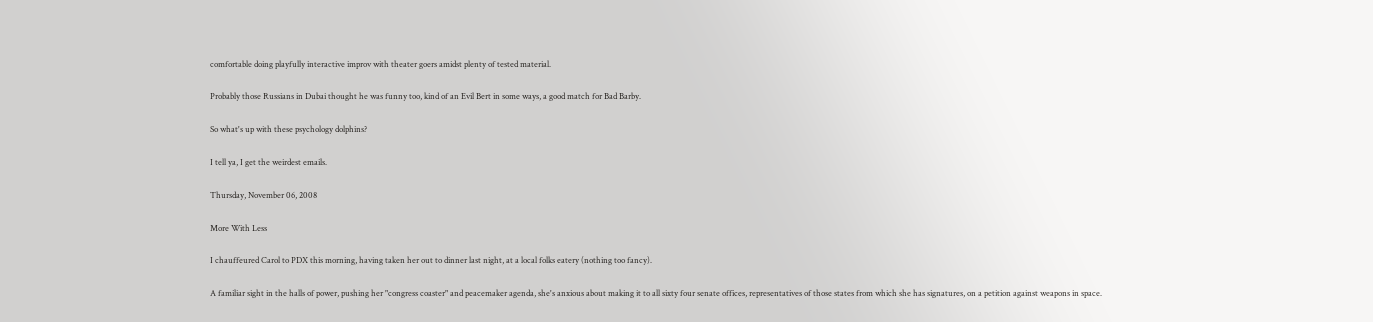comfortable doing playfully interactive improv with theater goers amidst plenty of tested material.

Probably those Russians in Dubai thought he was funny too, kind of an Evil Bert in some ways, a good match for Bad Barby.

So what's up with these psychology dolphins?

I tell ya, I get the weirdest emails.

Thursday, November 06, 2008

More With Less

I chauffeured Carol to PDX this morning, having taken her out to dinner last night, at a local folks eatery (nothing too fancy).

A familiar sight in the halls of power, pushing her "congress coaster" and peacemaker agenda, she's anxious about making it to all sixty four senate offices, representatives of those states from which she has signatures, on a petition against weapons in space.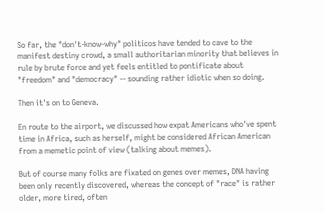So far, the "don't-know-why" politicos have tended to cave to the manifest destiny crowd, a small authoritarian minority that believes in rule by brute force and yet feels entitled to pontificate about "freedom" and "democracy" -- sounding rather idiotic when so doing.

Then it's on to Geneva.

En route to the airport, we discussed how expat Americans who've spent time in Africa, such as herself, might be considered African American from a memetic point of view (talking about memes).

But of course many folks are fixated on genes over memes, DNA having been only recently discovered, whereas the concept of "race" is rather older, more tired, often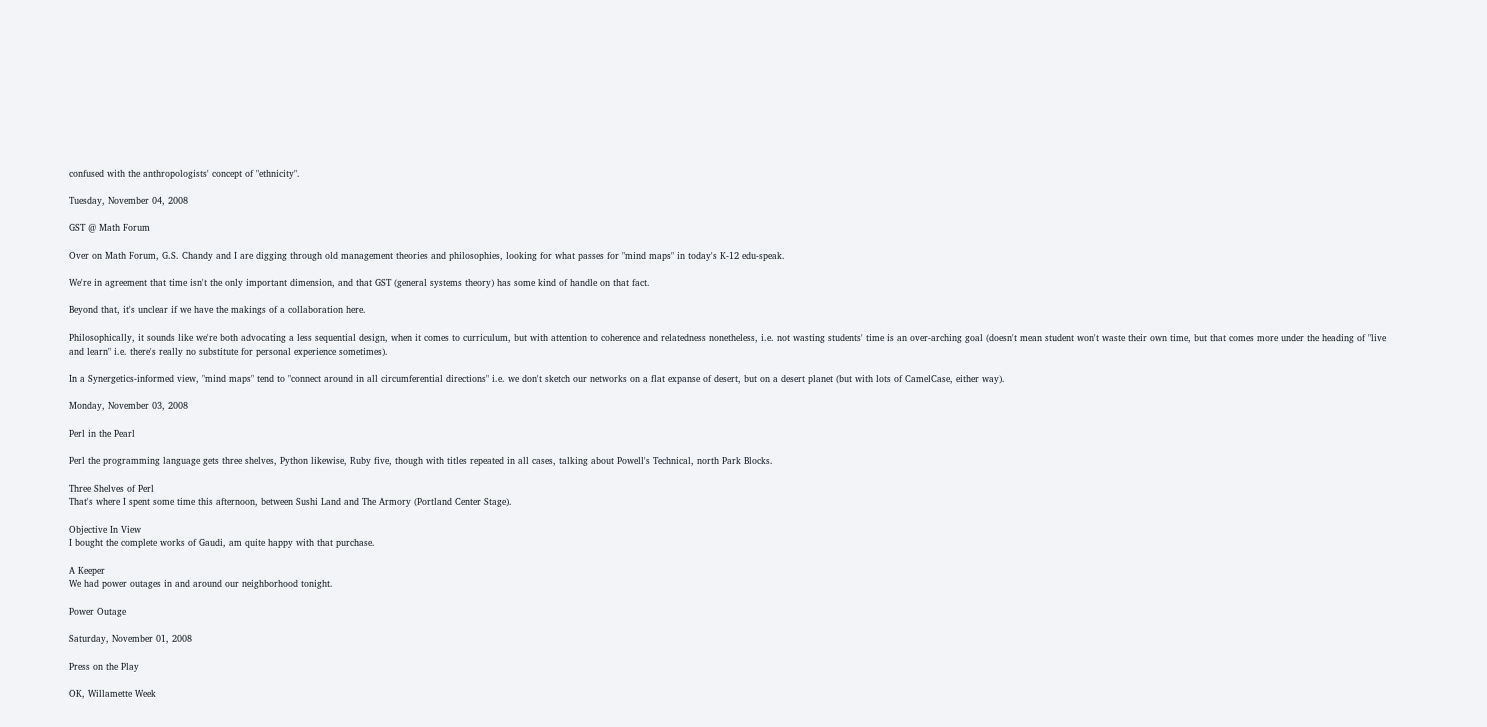confused with the anthropologists' concept of "ethnicity".

Tuesday, November 04, 2008

GST @ Math Forum

Over on Math Forum, G.S. Chandy and I are digging through old management theories and philosophies, looking for what passes for "mind maps" in today's K-12 edu-speak.

We're in agreement that time isn't the only important dimension, and that GST (general systems theory) has some kind of handle on that fact.

Beyond that, it's unclear if we have the makings of a collaboration here.

Philosophically, it sounds like we're both advocating a less sequential design, when it comes to curriculum, but with attention to coherence and relatedness nonetheless, i.e. not wasting students' time is an over-arching goal (doesn't mean student won't waste their own time, but that comes more under the heading of "live and learn" i.e. there's really no substitute for personal experience sometimes).

In a Synergetics-informed view, "mind maps" tend to "connect around in all circumferential directions" i.e. we don't sketch our networks on a flat expanse of desert, but on a desert planet (but with lots of CamelCase, either way).

Monday, November 03, 2008

Perl in the Pearl

Perl the programming language gets three shelves, Python likewise, Ruby five, though with titles repeated in all cases, talking about Powell's Technical, north Park Blocks.

Three Shelves of Perl
That's where I spent some time this afternoon, between Sushi Land and The Armory (Portland Center Stage).

Objective In View
I bought the complete works of Gaudi, am quite happy with that purchase.

A Keeper
We had power outages in and around our neighborhood tonight.

Power Outage

Saturday, November 01, 2008

Press on the Play

OK, Willamette Week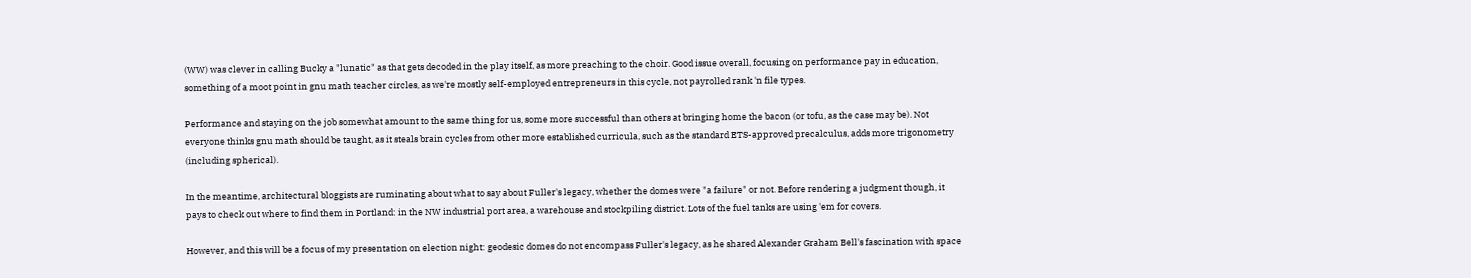(WW) was clever in calling Bucky a "lunatic" as that gets decoded in the play itself, as more preaching to the choir. Good issue overall, focusing on performance pay in education, something of a moot point in gnu math teacher circles, as we're mostly self-employed entrepreneurs in this cycle, not payrolled rank 'n file types.

Performance and staying on the job somewhat amount to the same thing for us, some more successful than others at bringing home the bacon (or tofu, as the case may be). Not everyone thinks gnu math should be taught, as it steals brain cycles from other more established curricula, such as the standard ETS-approved precalculus, adds more trigonometry (including spherical).

In the meantime, architectural bloggists are ruminating about what to say about Fuller's legacy, whether the domes were "a failure" or not. Before rendering a judgment though, it pays to check out where to find them in Portland: in the NW industrial port area, a warehouse and stockpiling district. Lots of the fuel tanks are using 'em for covers.

However, and this will be a focus of my presentation on election night: geodesic domes do not encompass Fuller's legacy, as he shared Alexander Graham Bell's fascination with space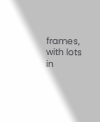frames, with lots in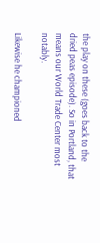the play on these (goes back to the dried peas episode). So in Portland, that means our World Trade Center most notably.

Likewise he championed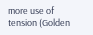more use of tension (Golden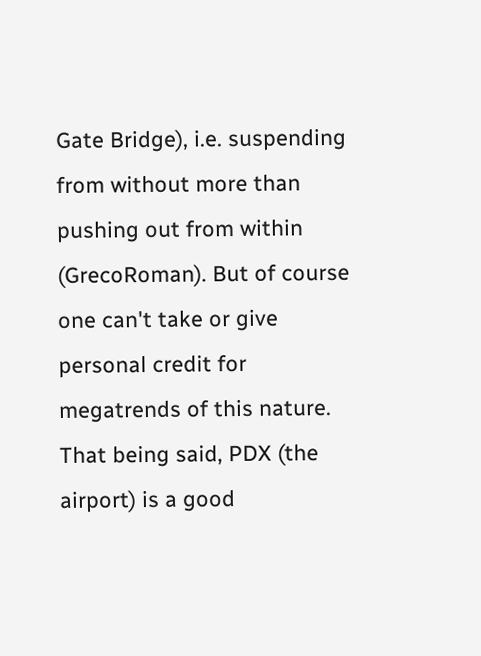Gate Bridge), i.e. suspending from without more than pushing out from within (GrecoRoman). But of course one can't take or give personal credit for megatrends of this nature. That being said, PDX (the airport) is a good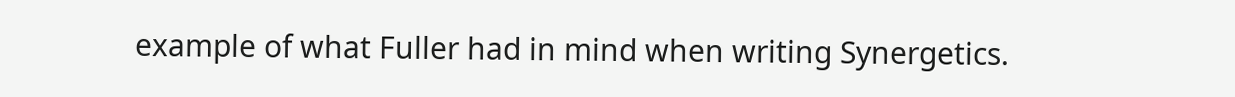example of what Fuller had in mind when writing Synergetics.